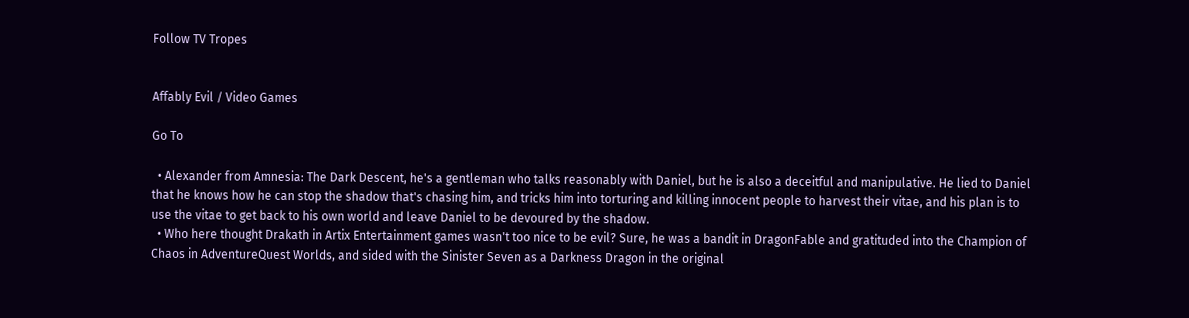Follow TV Tropes


Affably Evil / Video Games

Go To

  • Alexander from Amnesia: The Dark Descent, he's a gentleman who talks reasonably with Daniel, but he is also a deceitful and manipulative. He lied to Daniel that he knows how he can stop the shadow that's chasing him, and tricks him into torturing and killing innocent people to harvest their vitae, and his plan is to use the vitae to get back to his own world and leave Daniel to be devoured by the shadow.
  • Who here thought Drakath in Artix Entertainment games wasn't too nice to be evil? Sure, he was a bandit in DragonFable and gratituded into the Champion of Chaos in AdventureQuest Worlds, and sided with the Sinister Seven as a Darkness Dragon in the original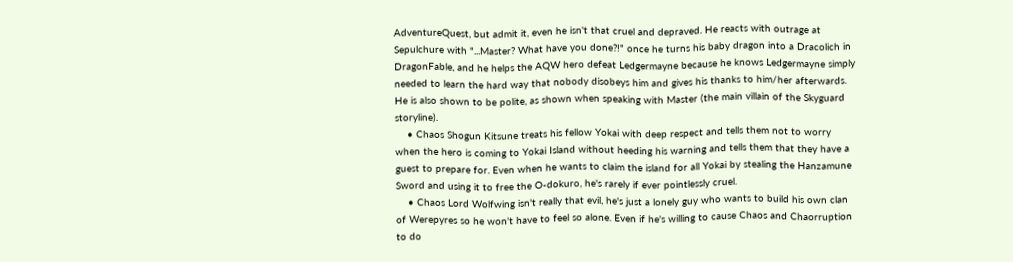AdventureQuest, but admit it, even he isn't that cruel and depraved. He reacts with outrage at Sepulchure with "...Master? What have you done?!" once he turns his baby dragon into a Dracolich in DragonFable, and he helps the AQW hero defeat Ledgermayne because he knows Ledgermayne simply needed to learn the hard way that nobody disobeys him and gives his thanks to him/her afterwards. He is also shown to be polite, as shown when speaking with Master (the main villain of the Skyguard storyline).
    • Chaos Shogun Kitsune treats his fellow Yokai with deep respect and tells them not to worry when the hero is coming to Yokai Island without heeding his warning and tells them that they have a guest to prepare for. Even when he wants to claim the island for all Yokai by stealing the Hanzamune Sword and using it to free the O-dokuro, he's rarely if ever pointlessly cruel.
    • Chaos Lord Wolfwing isn't really that evil, he's just a lonely guy who wants to build his own clan of Werepyres so he won't have to feel so alone. Even if he's willing to cause Chaos and Chaorruption to do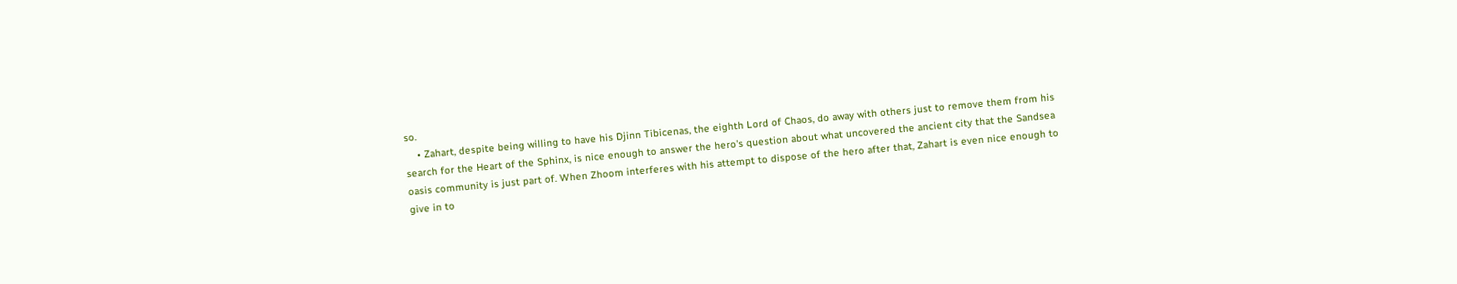so.
    • Zahart, despite being willing to have his Djinn Tibicenas, the eighth Lord of Chaos, do away with others just to remove them from his search for the Heart of the Sphinx, is nice enough to answer the hero's question about what uncovered the ancient city that the Sandsea oasis community is just part of. When Zhoom interferes with his attempt to dispose of the hero after that, Zahart is even nice enough to give in to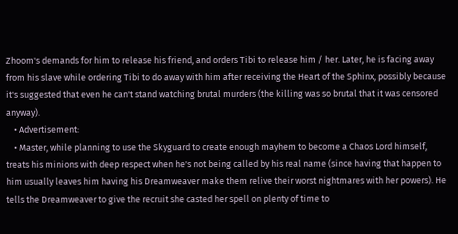Zhoom's demands for him to release his friend, and orders Tibi to release him / her. Later, he is facing away from his slave while ordering Tibi to do away with him after receiving the Heart of the Sphinx, possibly because it's suggested that even he can't stand watching brutal murders (the killing was so brutal that it was censored anyway).
    • Advertisement:
    • Master, while planning to use the Skyguard to create enough mayhem to become a Chaos Lord himself, treats his minions with deep respect when he's not being called by his real name (since having that happen to him usually leaves him having his Dreamweaver make them relive their worst nightmares with her powers). He tells the Dreamweaver to give the recruit she casted her spell on plenty of time to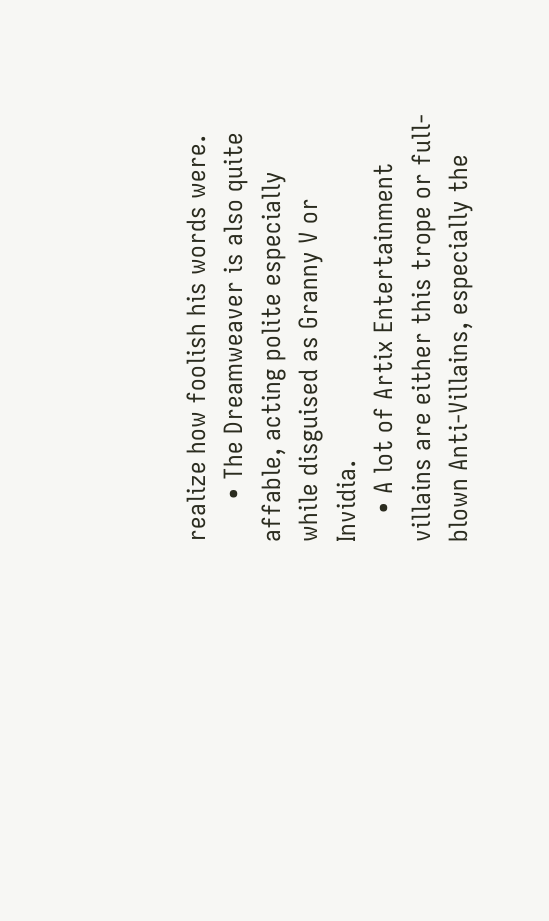realize how foolish his words were.
      • The Dreamweaver is also quite affable, acting polite especially while disguised as Granny V or Invidia.
    • A lot of Artix Entertainment villains are either this trope or full-blown Anti-Villains, especially the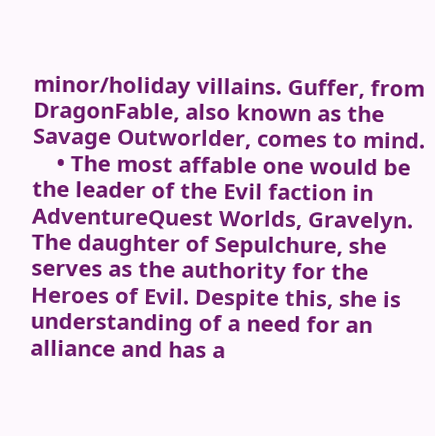minor/holiday villains. Guffer, from DragonFable, also known as the Savage Outworlder, comes to mind.
    • The most affable one would be the leader of the Evil faction in AdventureQuest Worlds, Gravelyn. The daughter of Sepulchure, she serves as the authority for the Heroes of Evil. Despite this, she is understanding of a need for an alliance and has a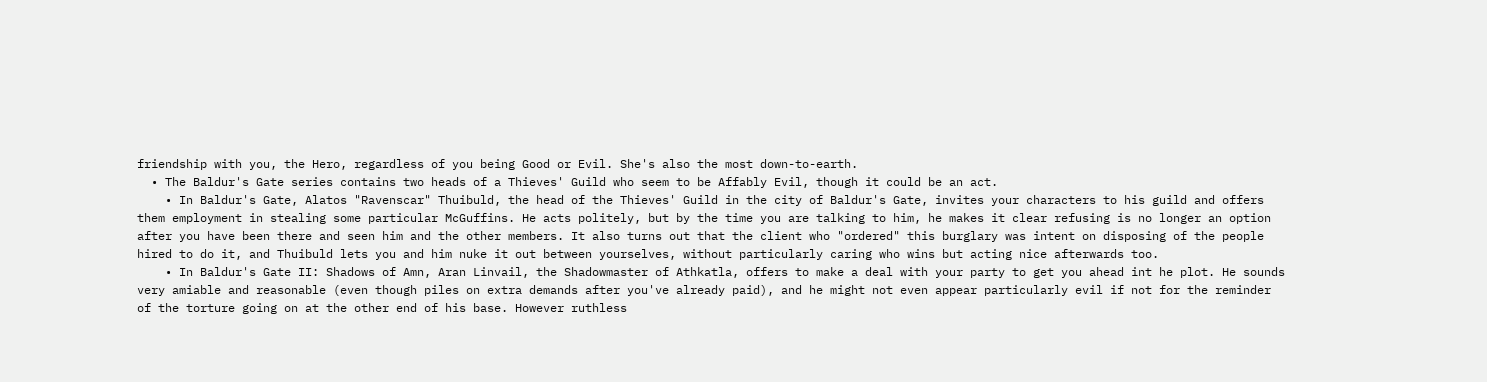friendship with you, the Hero, regardless of you being Good or Evil. She's also the most down-to-earth.
  • The Baldur's Gate series contains two heads of a Thieves' Guild who seem to be Affably Evil, though it could be an act.
    • In Baldur's Gate, Alatos "Ravenscar" Thuibuld, the head of the Thieves' Guild in the city of Baldur's Gate, invites your characters to his guild and offers them employment in stealing some particular McGuffins. He acts politely, but by the time you are talking to him, he makes it clear refusing is no longer an option after you have been there and seen him and the other members. It also turns out that the client who "ordered" this burglary was intent on disposing of the people hired to do it, and Thuibuld lets you and him nuke it out between yourselves, without particularly caring who wins but acting nice afterwards too.
    • In Baldur's Gate II: Shadows of Amn, Aran Linvail, the Shadowmaster of Athkatla, offers to make a deal with your party to get you ahead int he plot. He sounds very amiable and reasonable (even though piles on extra demands after you've already paid), and he might not even appear particularly evil if not for the reminder of the torture going on at the other end of his base. However ruthless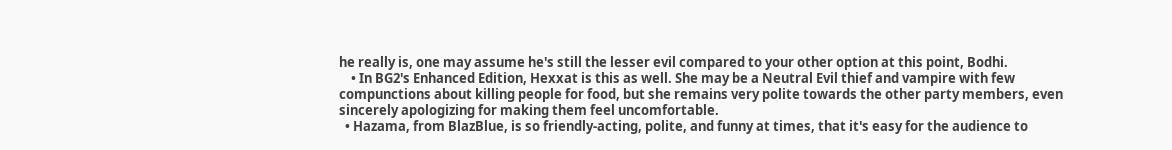he really is, one may assume he's still the lesser evil compared to your other option at this point, Bodhi.
    • In BG2's Enhanced Edition, Hexxat is this as well. She may be a Neutral Evil thief and vampire with few compunctions about killing people for food, but she remains very polite towards the other party members, even sincerely apologizing for making them feel uncomfortable.
  • Hazama, from BlazBlue, is so friendly-acting, polite, and funny at times, that it's easy for the audience to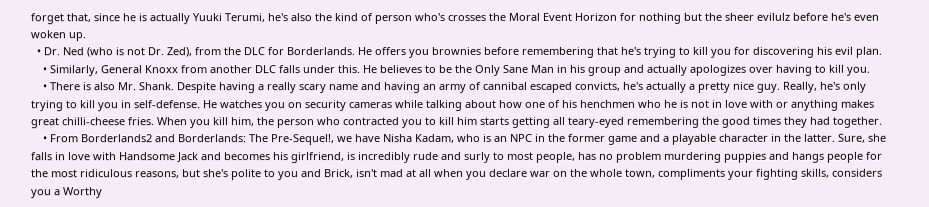forget that, since he is actually Yuuki Terumi, he's also the kind of person who's crosses the Moral Event Horizon for nothing but the sheer evilulz before he's even woken up.
  • Dr. Ned (who is not Dr. Zed), from the DLC for Borderlands. He offers you brownies before remembering that he's trying to kill you for discovering his evil plan.
    • Similarly, General Knoxx from another DLC falls under this. He believes to be the Only Sane Man in his group and actually apologizes over having to kill you.
    • There is also Mr. Shank. Despite having a really scary name and having an army of cannibal escaped convicts, he's actually a pretty nice guy. Really, he's only trying to kill you in self-defense. He watches you on security cameras while talking about how one of his henchmen who he is not in love with or anything makes great chilli-cheese fries. When you kill him, the person who contracted you to kill him starts getting all teary-eyed remembering the good times they had together.
    • From Borderlands2 and Borderlands: The Pre-Sequel!, we have Nisha Kadam, who is an NPC in the former game and a playable character in the latter. Sure, she falls in love with Handsome Jack and becomes his girlfriend, is incredibly rude and surly to most people, has no problem murdering puppies and hangs people for the most ridiculous reasons, but she's polite to you and Brick, isn't mad at all when you declare war on the whole town, compliments your fighting skills, considers you a Worthy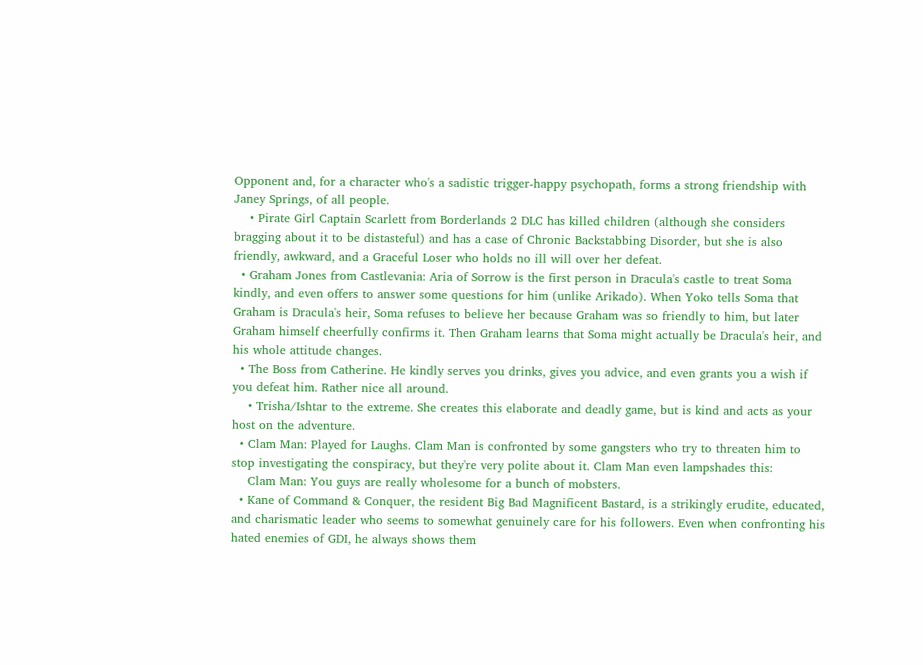Opponent and, for a character who's a sadistic trigger-happy psychopath, forms a strong friendship with Janey Springs, of all people.
    • Pirate Girl Captain Scarlett from Borderlands 2 DLC has killed children (although she considers bragging about it to be distasteful) and has a case of Chronic Backstabbing Disorder, but she is also friendly, awkward, and a Graceful Loser who holds no ill will over her defeat.
  • Graham Jones from Castlevania: Aria of Sorrow is the first person in Dracula's castle to treat Soma kindly, and even offers to answer some questions for him (unlike Arikado). When Yoko tells Soma that Graham is Dracula's heir, Soma refuses to believe her because Graham was so friendly to him, but later Graham himself cheerfully confirms it. Then Graham learns that Soma might actually be Dracula's heir, and his whole attitude changes.
  • The Boss from Catherine. He kindly serves you drinks, gives you advice, and even grants you a wish if you defeat him. Rather nice all around.
    • Trisha/Ishtar to the extreme. She creates this elaborate and deadly game, but is kind and acts as your host on the adventure.
  • Clam Man: Played for Laughs. Clam Man is confronted by some gangsters who try to threaten him to stop investigating the conspiracy, but they're very polite about it. Clam Man even lampshades this:
    Clam Man: You guys are really wholesome for a bunch of mobsters.
  • Kane of Command & Conquer, the resident Big Bad Magnificent Bastard, is a strikingly erudite, educated, and charismatic leader who seems to somewhat genuinely care for his followers. Even when confronting his hated enemies of GDI, he always shows them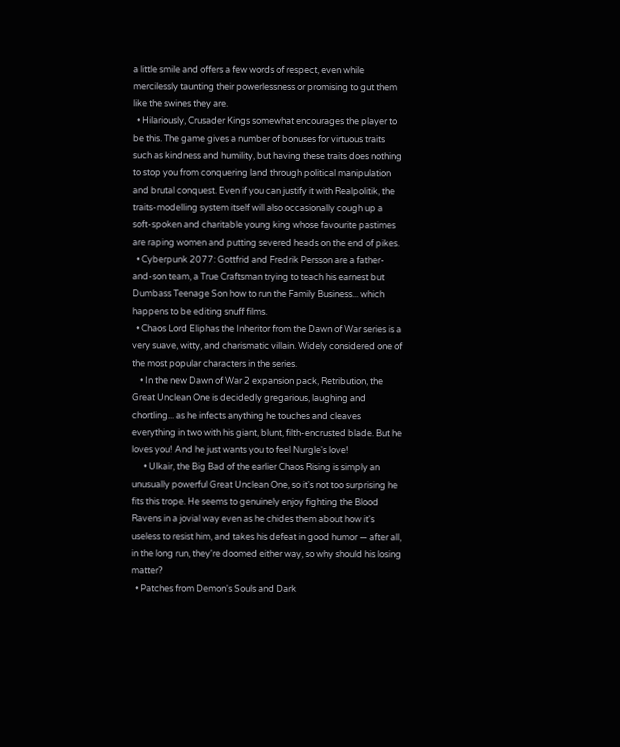a little smile and offers a few words of respect, even while mercilessly taunting their powerlessness or promising to gut them like the swines they are.
  • Hilariously, Crusader Kings somewhat encourages the player to be this. The game gives a number of bonuses for virtuous traits such as kindness and humility, but having these traits does nothing to stop you from conquering land through political manipulation and brutal conquest. Even if you can justify it with Realpolitik, the traits-modelling system itself will also occasionally cough up a soft-spoken and charitable young king whose favourite pastimes are raping women and putting severed heads on the end of pikes.
  • Cyberpunk 2077: Gottfrid and Fredrik Persson are a father-and-son team, a True Craftsman trying to teach his earnest but Dumbass Teenage Son how to run the Family Business... which happens to be editing snuff films.
  • Chaos Lord Eliphas the Inheritor from the Dawn of War series is a very suave, witty, and charismatic villain. Widely considered one of the most popular characters in the series.
    • In the new Dawn of War 2 expansion pack, Retribution, the Great Unclean One is decidedly gregarious, laughing and chortling... as he infects anything he touches and cleaves everything in two with his giant, blunt, filth-encrusted blade. But he loves you! And he just wants you to feel Nurgle's love!
      • Ulkair, the Big Bad of the earlier Chaos Rising is simply an unusually powerful Great Unclean One, so it's not too surprising he fits this trope. He seems to genuinely enjoy fighting the Blood Ravens in a jovial way even as he chides them about how it's useless to resist him, and takes his defeat in good humor — after all, in the long run, they're doomed either way, so why should his losing matter?
  • Patches from Demon's Souls and Dark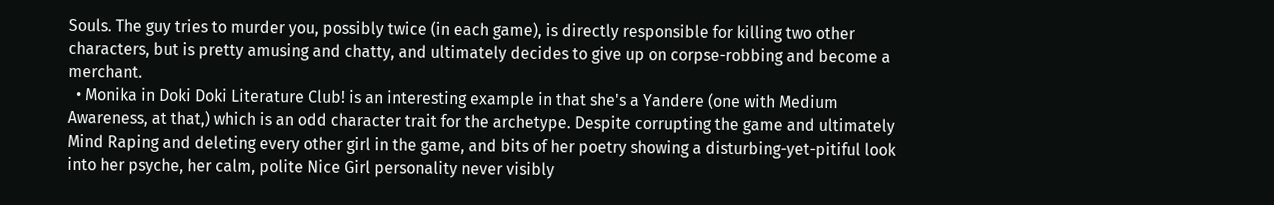Souls. The guy tries to murder you, possibly twice (in each game), is directly responsible for killing two other characters, but is pretty amusing and chatty, and ultimately decides to give up on corpse-robbing and become a merchant.
  • Monika in Doki Doki Literature Club! is an interesting example in that she's a Yandere (one with Medium Awareness, at that,) which is an odd character trait for the archetype. Despite corrupting the game and ultimately Mind Raping and deleting every other girl in the game, and bits of her poetry showing a disturbing-yet-pitiful look into her psyche, her calm, polite Nice Girl personality never visibly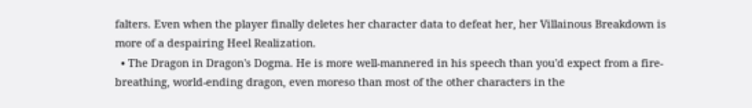falters. Even when the player finally deletes her character data to defeat her, her Villainous Breakdown is more of a despairing Heel Realization.
  • The Dragon in Dragon's Dogma. He is more well-mannered in his speech than you'd expect from a fire-breathing, world-ending dragon, even moreso than most of the other characters in the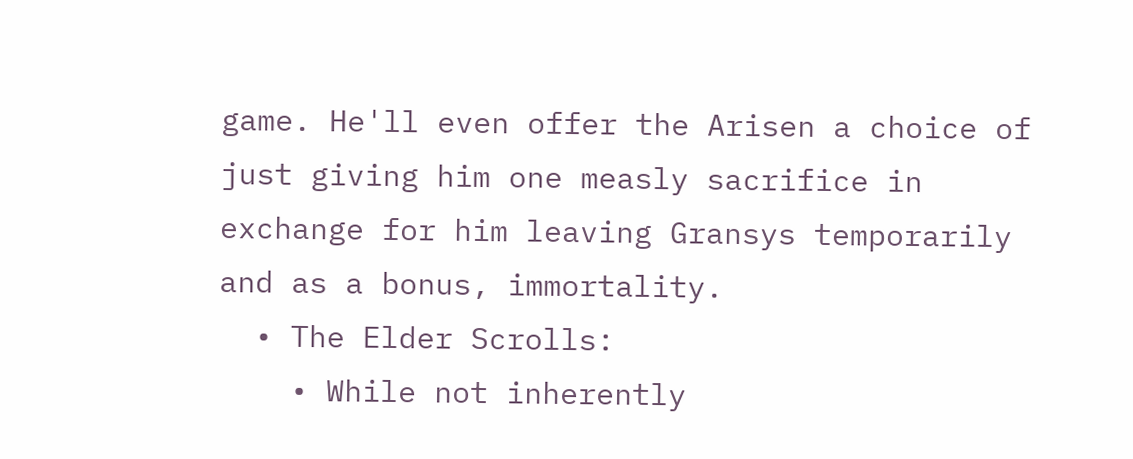game. He'll even offer the Arisen a choice of just giving him one measly sacrifice in exchange for him leaving Gransys temporarily and as a bonus, immortality.
  • The Elder Scrolls:
    • While not inherently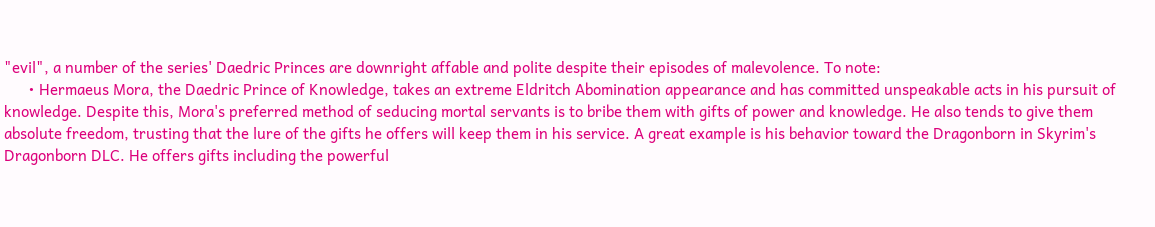"evil", a number of the series' Daedric Princes are downright affable and polite despite their episodes of malevolence. To note:
      • Hermaeus Mora, the Daedric Prince of Knowledge, takes an extreme Eldritch Abomination appearance and has committed unspeakable acts in his pursuit of knowledge. Despite this, Mora's preferred method of seducing mortal servants is to bribe them with gifts of power and knowledge. He also tends to give them absolute freedom, trusting that the lure of the gifts he offers will keep them in his service. A great example is his behavior toward the Dragonborn in Skyrim's Dragonborn DLC. He offers gifts including the powerful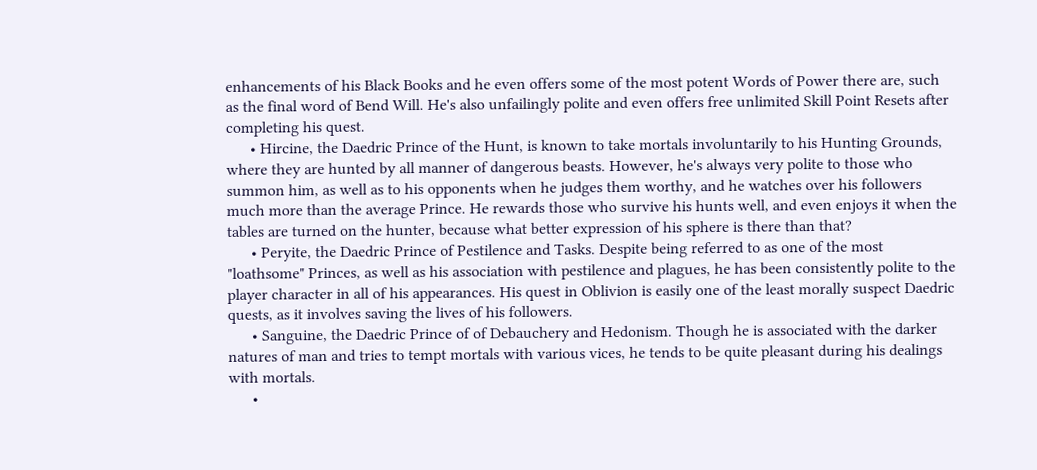enhancements of his Black Books and he even offers some of the most potent Words of Power there are, such as the final word of Bend Will. He's also unfailingly polite and even offers free unlimited Skill Point Resets after completing his quest.
      • Hircine, the Daedric Prince of the Hunt, is known to take mortals involuntarily to his Hunting Grounds, where they are hunted by all manner of dangerous beasts. However, he's always very polite to those who summon him, as well as to his opponents when he judges them worthy, and he watches over his followers much more than the average Prince. He rewards those who survive his hunts well, and even enjoys it when the tables are turned on the hunter, because what better expression of his sphere is there than that?
      • Peryite, the Daedric Prince of Pestilence and Tasks. Despite being referred to as one of the most "loathsome" Princes, as well as his association with pestilence and plagues, he has been consistently polite to the player character in all of his appearances. His quest in Oblivion is easily one of the least morally suspect Daedric quests, as it involves saving the lives of his followers.
      • Sanguine, the Daedric Prince of of Debauchery and Hedonism. Though he is associated with the darker natures of man and tries to tempt mortals with various vices, he tends to be quite pleasant during his dealings with mortals.
      •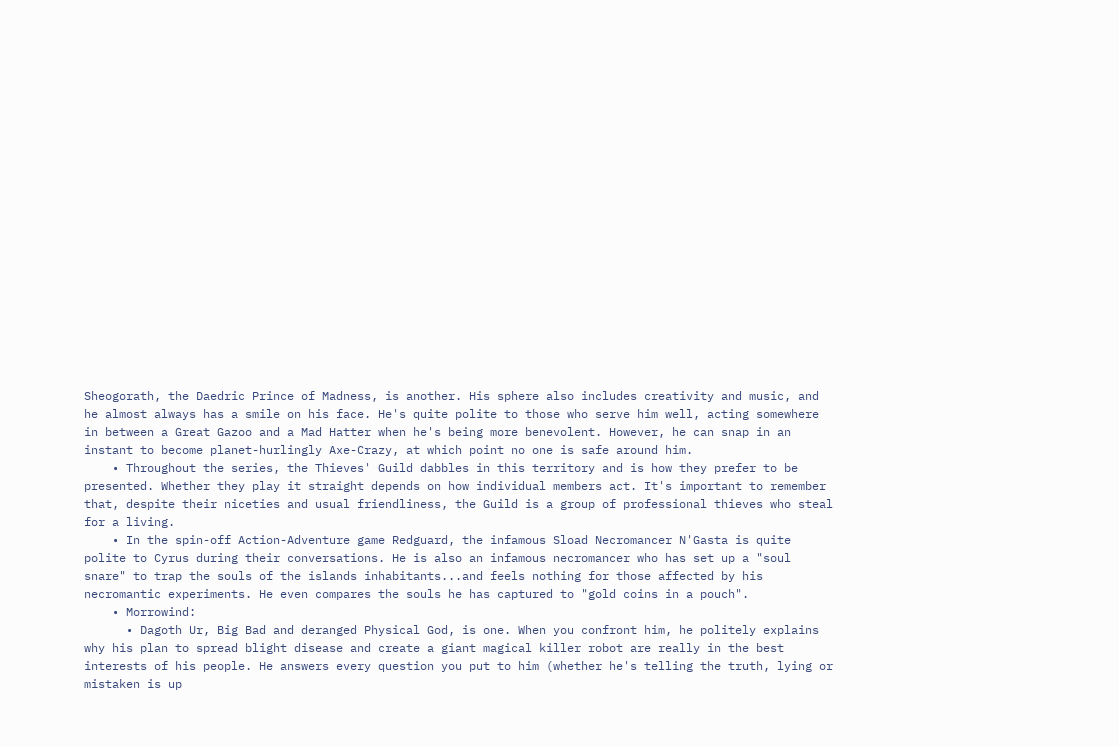Sheogorath, the Daedric Prince of Madness, is another. His sphere also includes creativity and music, and he almost always has a smile on his face. He's quite polite to those who serve him well, acting somewhere in between a Great Gazoo and a Mad Hatter when he's being more benevolent. However, he can snap in an instant to become planet-hurlingly Axe-Crazy, at which point no one is safe around him.
    • Throughout the series, the Thieves' Guild dabbles in this territory and is how they prefer to be presented. Whether they play it straight depends on how individual members act. It's important to remember that, despite their niceties and usual friendliness, the Guild is a group of professional thieves who steal for a living.
    • In the spin-off Action-Adventure game Redguard, the infamous Sload Necromancer N'Gasta is quite polite to Cyrus during their conversations. He is also an infamous necromancer who has set up a "soul snare" to trap the souls of the islands inhabitants...and feels nothing for those affected by his necromantic experiments. He even compares the souls he has captured to "gold coins in a pouch".
    • Morrowind:
      • Dagoth Ur, Big Bad and deranged Physical God, is one. When you confront him, he politely explains why his plan to spread blight disease and create a giant magical killer robot are really in the best interests of his people. He answers every question you put to him (whether he's telling the truth, lying or mistaken is up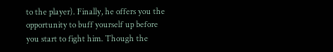to the player). Finally, he offers you the opportunity to buff yourself up before you start to fight him. Though the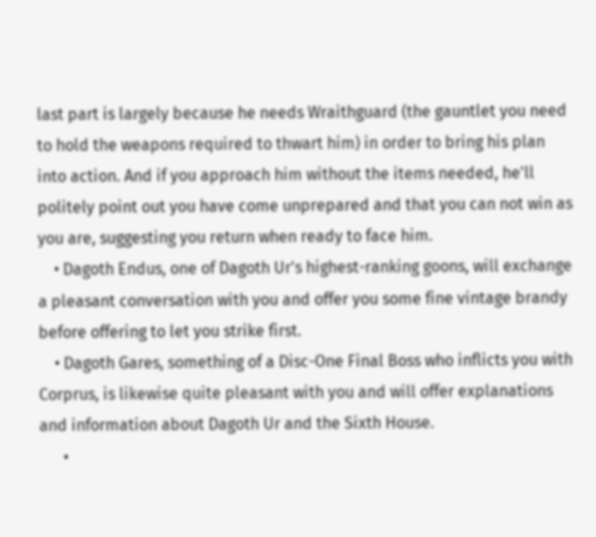last part is largely because he needs Wraithguard (the gauntlet you need to hold the weapons required to thwart him) in order to bring his plan into action. And if you approach him without the items needed, he'll politely point out you have come unprepared and that you can not win as you are, suggesting you return when ready to face him.
    • Dagoth Endus, one of Dagoth Ur's highest-ranking goons, will exchange a pleasant conversation with you and offer you some fine vintage brandy before offering to let you strike first.
    • Dagoth Gares, something of a Disc-One Final Boss who inflicts you with Corprus, is likewise quite pleasant with you and will offer explanations and information about Dagoth Ur and the Sixth House.
      •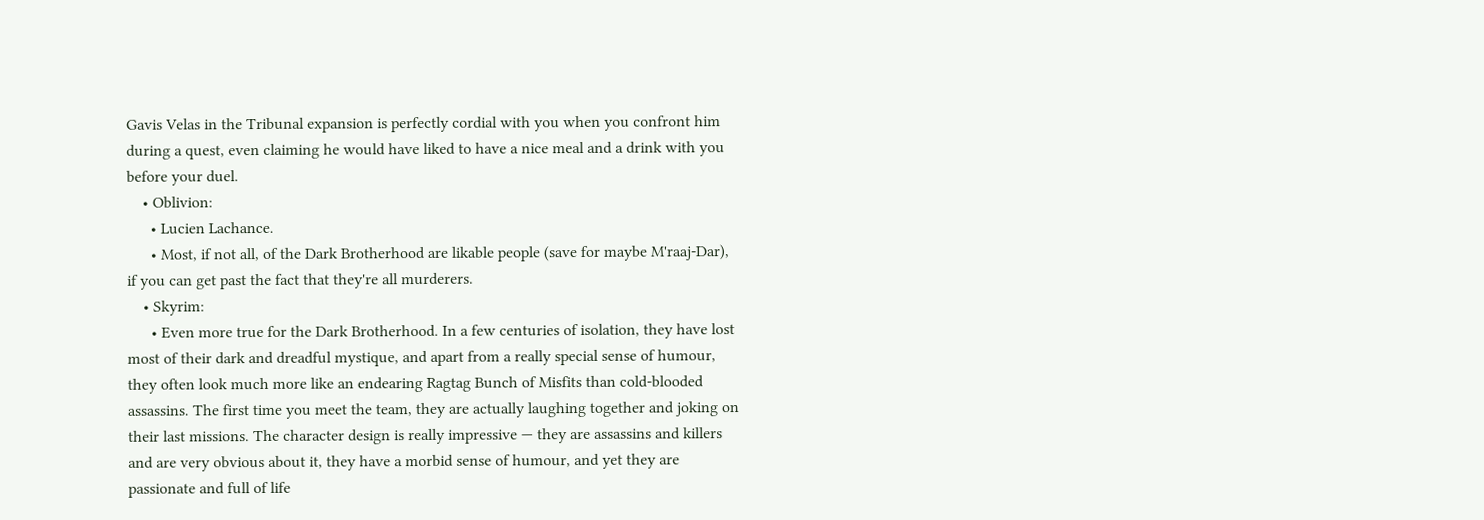Gavis Velas in the Tribunal expansion is perfectly cordial with you when you confront him during a quest, even claiming he would have liked to have a nice meal and a drink with you before your duel.
    • Oblivion:
      • Lucien Lachance.
      • Most, if not all, of the Dark Brotherhood are likable people (save for maybe M'raaj-Dar), if you can get past the fact that they're all murderers.
    • Skyrim:
      • Even more true for the Dark Brotherhood. In a few centuries of isolation, they have lost most of their dark and dreadful mystique, and apart from a really special sense of humour, they often look much more like an endearing Ragtag Bunch of Misfits than cold-blooded assassins. The first time you meet the team, they are actually laughing together and joking on their last missions. The character design is really impressive — they are assassins and killers and are very obvious about it, they have a morbid sense of humour, and yet they are passionate and full of life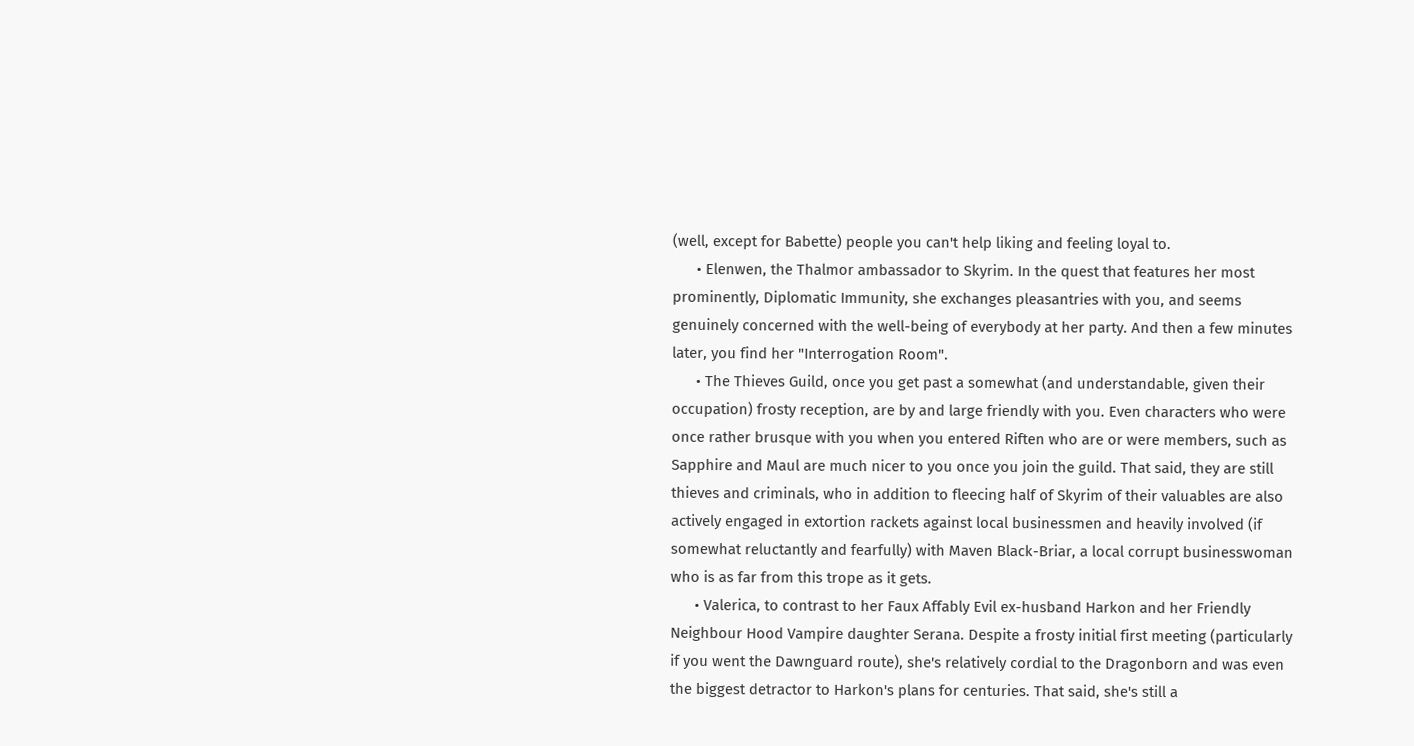(well, except for Babette) people you can't help liking and feeling loyal to.
      • Elenwen, the Thalmor ambassador to Skyrim. In the quest that features her most prominently, Diplomatic Immunity, she exchanges pleasantries with you, and seems genuinely concerned with the well-being of everybody at her party. And then a few minutes later, you find her "Interrogation Room".
      • The Thieves Guild, once you get past a somewhat (and understandable, given their occupation) frosty reception, are by and large friendly with you. Even characters who were once rather brusque with you when you entered Riften who are or were members, such as Sapphire and Maul are much nicer to you once you join the guild. That said, they are still thieves and criminals, who in addition to fleecing half of Skyrim of their valuables are also actively engaged in extortion rackets against local businessmen and heavily involved (if somewhat reluctantly and fearfully) with Maven Black-Briar, a local corrupt businesswoman who is as far from this trope as it gets.
      • Valerica, to contrast to her Faux Affably Evil ex-husband Harkon and her Friendly Neighbour Hood Vampire daughter Serana. Despite a frosty initial first meeting (particularly if you went the Dawnguard route), she's relatively cordial to the Dragonborn and was even the biggest detractor to Harkon's plans for centuries. That said, she's still a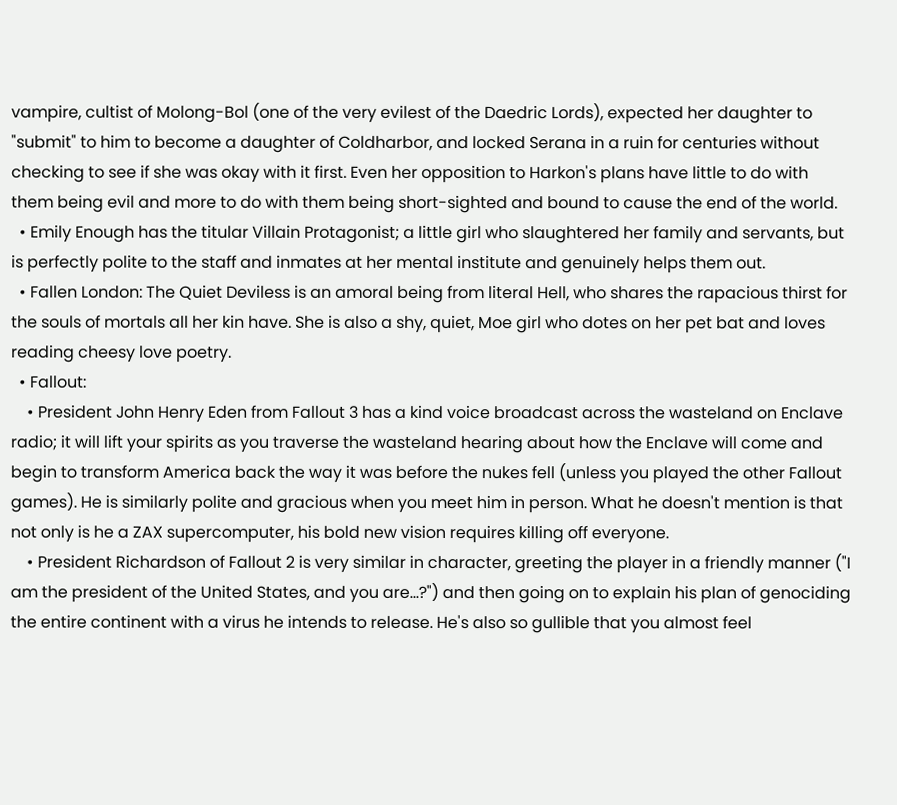vampire, cultist of Molong-Bol (one of the very evilest of the Daedric Lords), expected her daughter to "submit" to him to become a daughter of Coldharbor, and locked Serana in a ruin for centuries without checking to see if she was okay with it first. Even her opposition to Harkon's plans have little to do with them being evil and more to do with them being short-sighted and bound to cause the end of the world.
  • Emily Enough has the titular Villain Protagonist; a little girl who slaughtered her family and servants, but is perfectly polite to the staff and inmates at her mental institute and genuinely helps them out.
  • Fallen London: The Quiet Deviless is an amoral being from literal Hell, who shares the rapacious thirst for the souls of mortals all her kin have. She is also a shy, quiet, Moe girl who dotes on her pet bat and loves reading cheesy love poetry.
  • Fallout:
    • President John Henry Eden from Fallout 3 has a kind voice broadcast across the wasteland on Enclave radio; it will lift your spirits as you traverse the wasteland hearing about how the Enclave will come and begin to transform America back the way it was before the nukes fell (unless you played the other Fallout games). He is similarly polite and gracious when you meet him in person. What he doesn't mention is that not only is he a ZAX supercomputer, his bold new vision requires killing off everyone.
    • President Richardson of Fallout 2 is very similar in character, greeting the player in a friendly manner ("I am the president of the United States, and you are...?") and then going on to explain his plan of genociding the entire continent with a virus he intends to release. He's also so gullible that you almost feel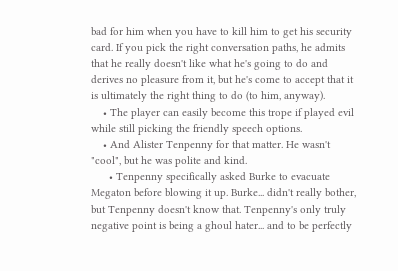bad for him when you have to kill him to get his security card. If you pick the right conversation paths, he admits that he really doesn't like what he's going to do and derives no pleasure from it, but he's come to accept that it is ultimately the right thing to do (to him, anyway).
    • The player can easily become this trope if played evil while still picking the friendly speech options.
    • And Alister Tenpenny for that matter. He wasn't "cool", but he was polite and kind.
      • Tenpenny specifically asked Burke to evacuate Megaton before blowing it up. Burke... didn't really bother, but Tenpenny doesn't know that. Tenpenny's only truly negative point is being a ghoul hater... and to be perfectly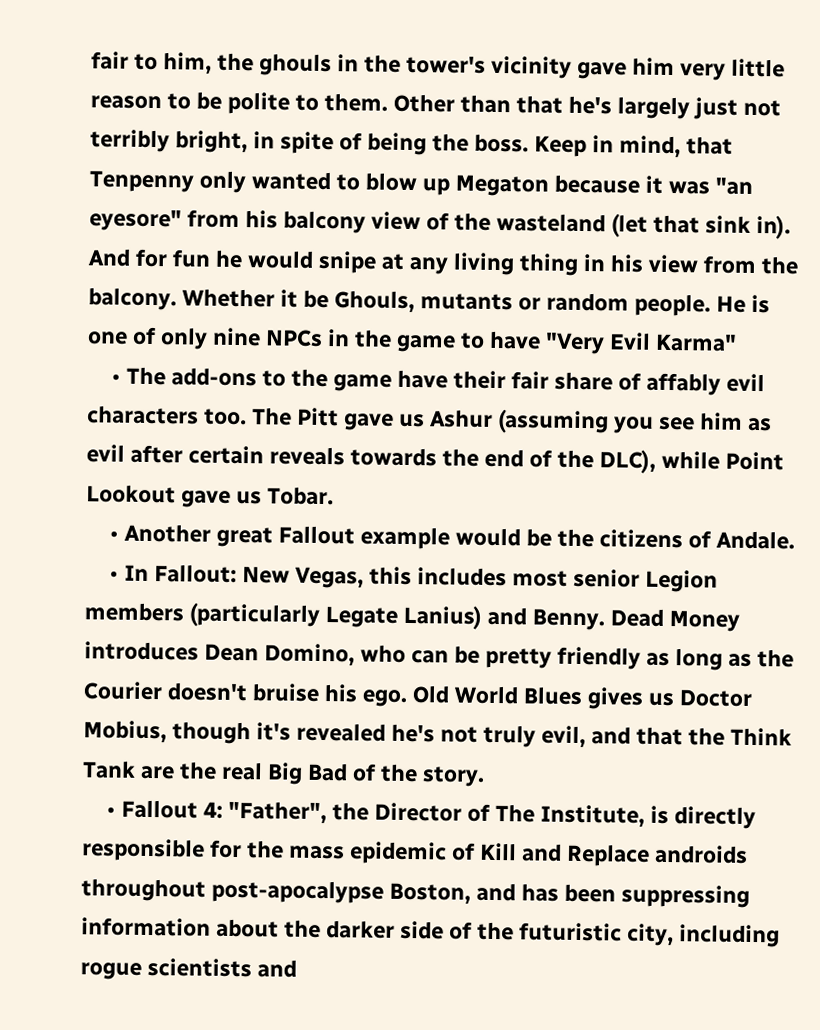fair to him, the ghouls in the tower's vicinity gave him very little reason to be polite to them. Other than that he's largely just not terribly bright, in spite of being the boss. Keep in mind, that Tenpenny only wanted to blow up Megaton because it was "an eyesore" from his balcony view of the wasteland (let that sink in). And for fun he would snipe at any living thing in his view from the balcony. Whether it be Ghouls, mutants or random people. He is one of only nine NPCs in the game to have "Very Evil Karma"
    • The add-ons to the game have their fair share of affably evil characters too. The Pitt gave us Ashur (assuming you see him as evil after certain reveals towards the end of the DLC), while Point Lookout gave us Tobar.
    • Another great Fallout example would be the citizens of Andale.
    • In Fallout: New Vegas, this includes most senior Legion members (particularly Legate Lanius) and Benny. Dead Money introduces Dean Domino, who can be pretty friendly as long as the Courier doesn't bruise his ego. Old World Blues gives us Doctor Mobius, though it's revealed he's not truly evil, and that the Think Tank are the real Big Bad of the story.
    • Fallout 4: "Father", the Director of The Institute, is directly responsible for the mass epidemic of Kill and Replace androids throughout post-apocalypse Boston, and has been suppressing information about the darker side of the futuristic city, including rogue scientists and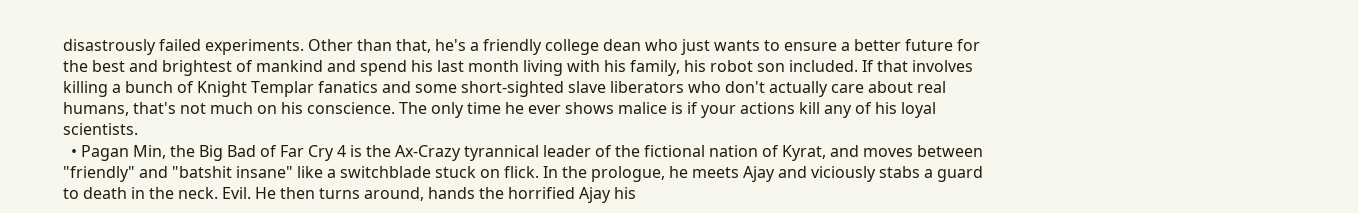disastrously failed experiments. Other than that, he's a friendly college dean who just wants to ensure a better future for the best and brightest of mankind and spend his last month living with his family, his robot son included. If that involves killing a bunch of Knight Templar fanatics and some short-sighted slave liberators who don't actually care about real humans, that's not much on his conscience. The only time he ever shows malice is if your actions kill any of his loyal scientists.
  • Pagan Min, the Big Bad of Far Cry 4 is the Ax-Crazy tyrannical leader of the fictional nation of Kyrat, and moves between "friendly" and "batshit insane" like a switchblade stuck on flick. In the prologue, he meets Ajay and viciously stabs a guard to death in the neck. Evil. He then turns around, hands the horrified Ajay his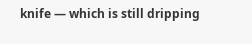knife — which is still dripping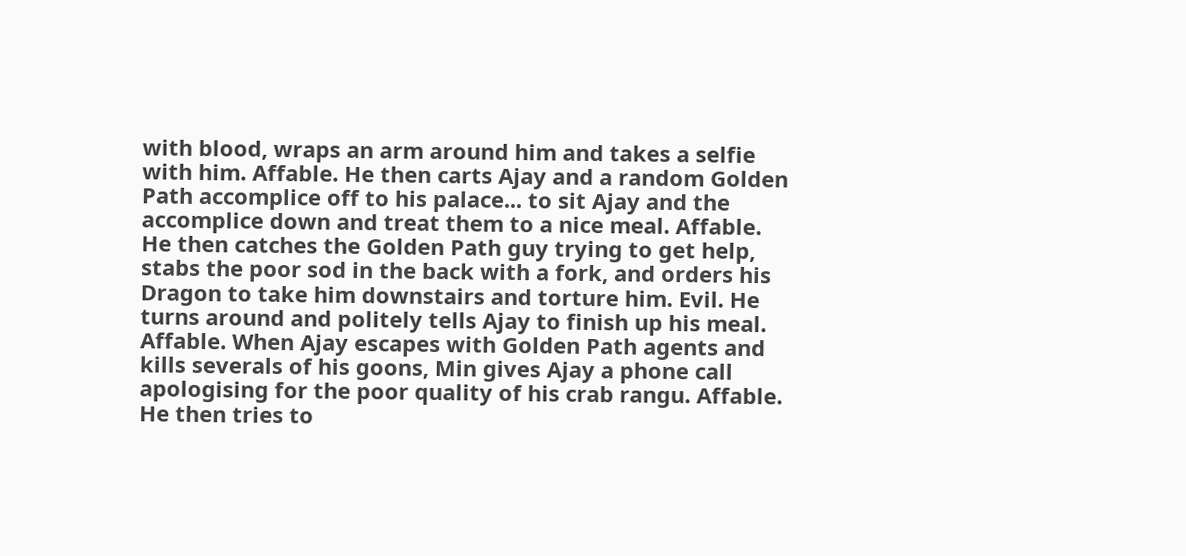with blood, wraps an arm around him and takes a selfie with him. Affable. He then carts Ajay and a random Golden Path accomplice off to his palace... to sit Ajay and the accomplice down and treat them to a nice meal. Affable. He then catches the Golden Path guy trying to get help, stabs the poor sod in the back with a fork, and orders his Dragon to take him downstairs and torture him. Evil. He turns around and politely tells Ajay to finish up his meal. Affable. When Ajay escapes with Golden Path agents and kills severals of his goons, Min gives Ajay a phone call apologising for the poor quality of his crab rangu. Affable. He then tries to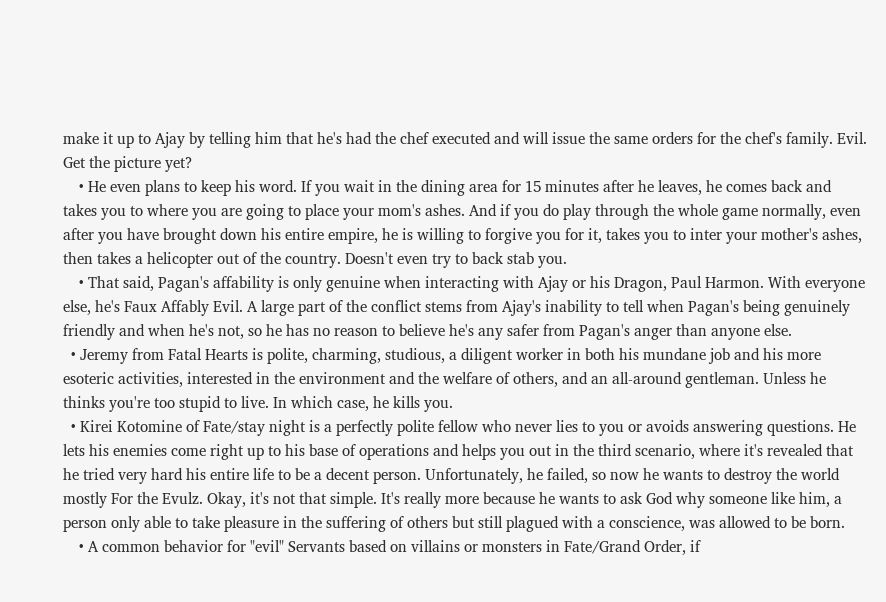make it up to Ajay by telling him that he's had the chef executed and will issue the same orders for the chef's family. Evil. Get the picture yet?
    • He even plans to keep his word. If you wait in the dining area for 15 minutes after he leaves, he comes back and takes you to where you are going to place your mom's ashes. And if you do play through the whole game normally, even after you have brought down his entire empire, he is willing to forgive you for it, takes you to inter your mother's ashes, then takes a helicopter out of the country. Doesn't even try to back stab you.
    • That said, Pagan's affability is only genuine when interacting with Ajay or his Dragon, Paul Harmon. With everyone else, he's Faux Affably Evil. A large part of the conflict stems from Ajay's inability to tell when Pagan's being genuinely friendly and when he's not, so he has no reason to believe he's any safer from Pagan's anger than anyone else.
  • Jeremy from Fatal Hearts is polite, charming, studious, a diligent worker in both his mundane job and his more esoteric activities, interested in the environment and the welfare of others, and an all-around gentleman. Unless he thinks you're too stupid to live. In which case, he kills you.
  • Kirei Kotomine of Fate/stay night is a perfectly polite fellow who never lies to you or avoids answering questions. He lets his enemies come right up to his base of operations and helps you out in the third scenario, where it's revealed that he tried very hard his entire life to be a decent person. Unfortunately, he failed, so now he wants to destroy the world mostly For the Evulz. Okay, it's not that simple. It's really more because he wants to ask God why someone like him, a person only able to take pleasure in the suffering of others but still plagued with a conscience, was allowed to be born.
    • A common behavior for "evil" Servants based on villains or monsters in Fate/Grand Order, if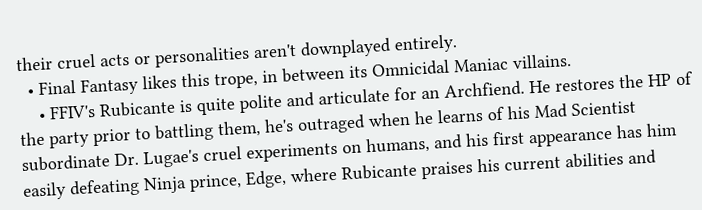their cruel acts or personalities aren't downplayed entirely.
  • Final Fantasy likes this trope, in between its Omnicidal Maniac villains.
    • FFIV's Rubicante is quite polite and articulate for an Archfiend. He restores the HP of the party prior to battling them, he's outraged when he learns of his Mad Scientist subordinate Dr. Lugae's cruel experiments on humans, and his first appearance has him easily defeating Ninja prince, Edge, where Rubicante praises his current abilities and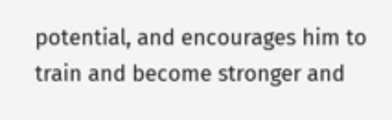potential, and encourages him to train and become stronger and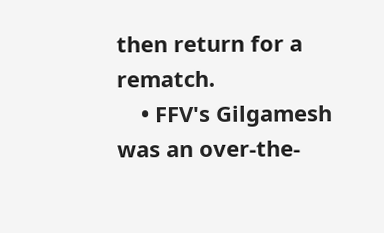then return for a rematch.
    • FFV's Gilgamesh was an over-the-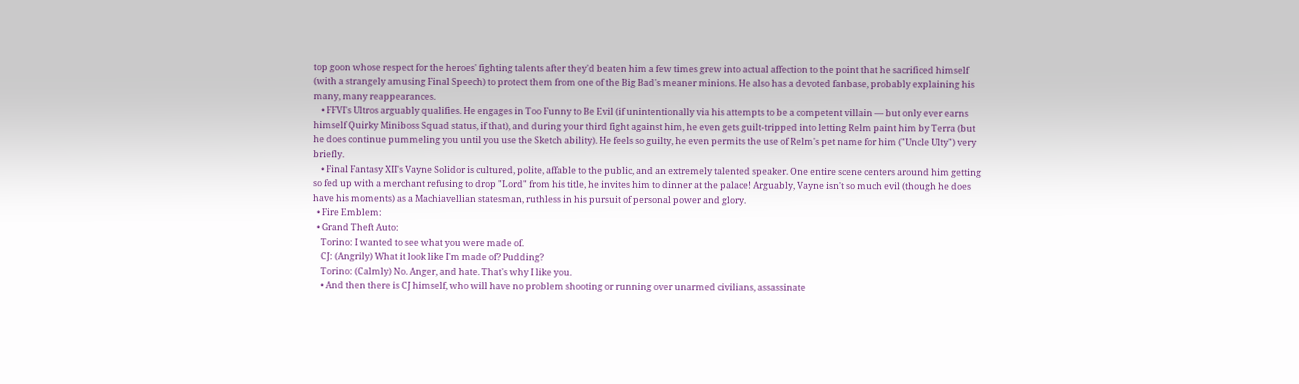top goon whose respect for the heroes' fighting talents after they'd beaten him a few times grew into actual affection to the point that he sacrificed himself (with a strangely amusing Final Speech) to protect them from one of the Big Bad's meaner minions. He also has a devoted fanbase, probably explaining his many, many reappearances.
    • FFVI's Ultros arguably qualifies. He engages in Too Funny to Be Evil (if unintentionally via his attempts to be a competent villain — but only ever earns himself Quirky Miniboss Squad status, if that), and during your third fight against him, he even gets guilt-tripped into letting Relm paint him by Terra (but he does continue pummeling you until you use the Sketch ability). He feels so guilty, he even permits the use of Relm's pet name for him ("Uncle Ulty") very briefly.
    • Final Fantasy XII's Vayne Solidor is cultured, polite, affable to the public, and an extremely talented speaker. One entire scene centers around him getting so fed up with a merchant refusing to drop "Lord" from his title, he invites him to dinner at the palace! Arguably, Vayne isn't so much evil (though he does have his moments) as a Machiavellian statesman, ruthless in his pursuit of personal power and glory.
  • Fire Emblem:
  • Grand Theft Auto:
    Torino: I wanted to see what you were made of.
    CJ: (Angrily) What it look like I'm made of? Pudding?
    Torino: (Calmly) No. Anger, and hate. That's why I like you.
    • And then there is CJ himself, who will have no problem shooting or running over unarmed civilians, assassinate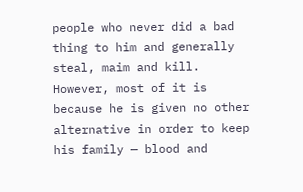people who never did a bad thing to him and generally steal, maim and kill. However, most of it is because he is given no other alternative in order to keep his family — blood and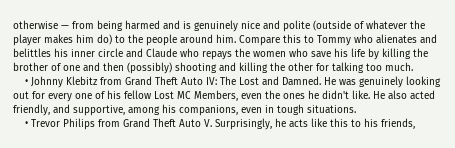otherwise — from being harmed and is genuinely nice and polite (outside of whatever the player makes him do) to the people around him. Compare this to Tommy who alienates and belittles his inner circle and Claude who repays the women who save his life by killing the brother of one and then (possibly) shooting and killing the other for talking too much.
    • Johnny Klebitz from Grand Theft Auto IV: The Lost and Damned. He was genuinely looking out for every one of his fellow Lost MC Members, even the ones he didn't like. He also acted friendly, and supportive, among his companions, even in tough situations.
    • Trevor Philips from Grand Theft Auto V. Surprisingly, he acts like this to his friends,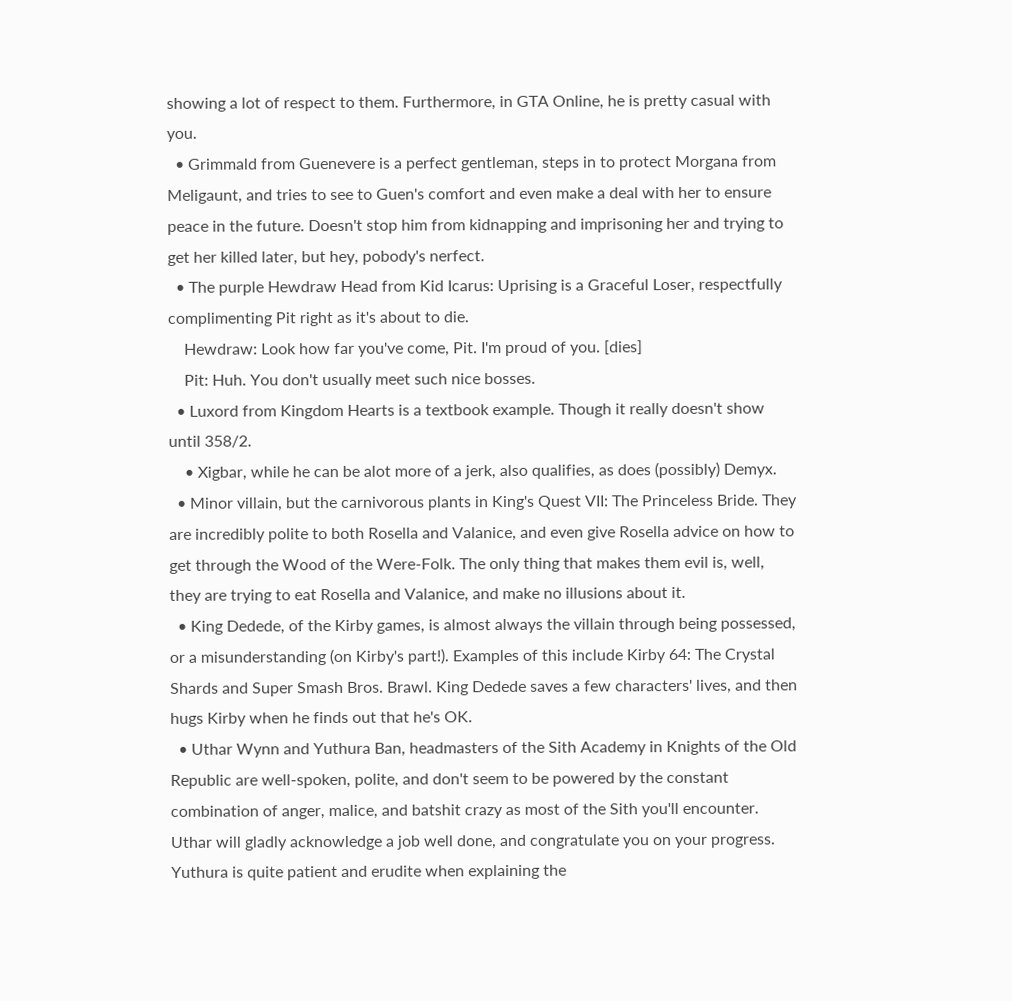showing a lot of respect to them. Furthermore, in GTA Online, he is pretty casual with you.
  • Grimmald from Guenevere is a perfect gentleman, steps in to protect Morgana from Meligaunt, and tries to see to Guen's comfort and even make a deal with her to ensure peace in the future. Doesn't stop him from kidnapping and imprisoning her and trying to get her killed later, but hey, pobody's nerfect.
  • The purple Hewdraw Head from Kid Icarus: Uprising is a Graceful Loser, respectfully complimenting Pit right as it's about to die.
    Hewdraw: Look how far you've come, Pit. I'm proud of you. [dies]
    Pit: Huh. You don't usually meet such nice bosses.
  • Luxord from Kingdom Hearts is a textbook example. Though it really doesn't show until 358/2.
    • Xigbar, while he can be alot more of a jerk, also qualifies, as does (possibly) Demyx.
  • Minor villain, but the carnivorous plants in King's Quest VII: The Princeless Bride. They are incredibly polite to both Rosella and Valanice, and even give Rosella advice on how to get through the Wood of the Were-Folk. The only thing that makes them evil is, well, they are trying to eat Rosella and Valanice, and make no illusions about it.
  • King Dedede, of the Kirby games, is almost always the villain through being possessed, or a misunderstanding (on Kirby's part!). Examples of this include Kirby 64: The Crystal Shards and Super Smash Bros. Brawl. King Dedede saves a few characters' lives, and then hugs Kirby when he finds out that he's OK.
  • Uthar Wynn and Yuthura Ban, headmasters of the Sith Academy in Knights of the Old Republic are well-spoken, polite, and don't seem to be powered by the constant combination of anger, malice, and batshit crazy as most of the Sith you'll encounter. Uthar will gladly acknowledge a job well done, and congratulate you on your progress. Yuthura is quite patient and erudite when explaining the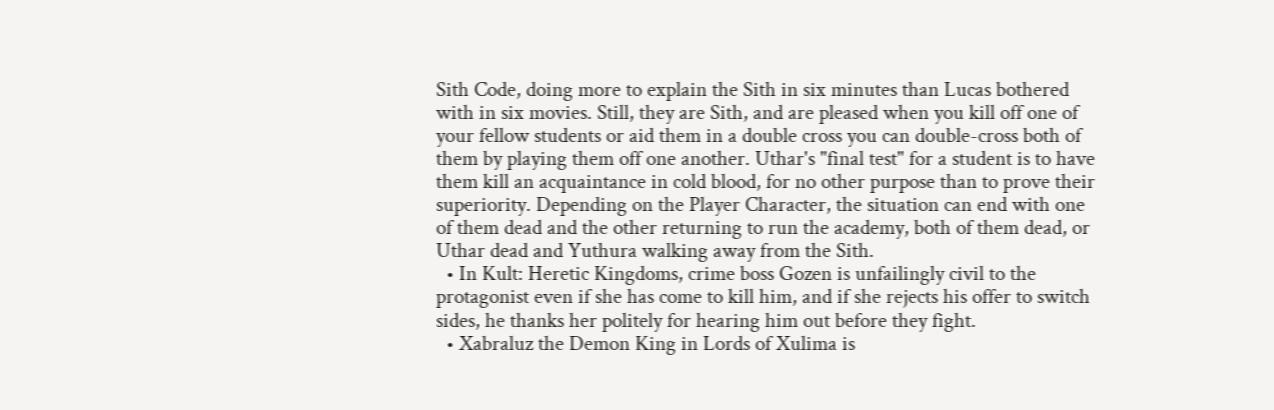Sith Code, doing more to explain the Sith in six minutes than Lucas bothered with in six movies. Still, they are Sith, and are pleased when you kill off one of your fellow students or aid them in a double cross you can double-cross both of them by playing them off one another. Uthar's "final test" for a student is to have them kill an acquaintance in cold blood, for no other purpose than to prove their superiority. Depending on the Player Character, the situation can end with one of them dead and the other returning to run the academy, both of them dead, or Uthar dead and Yuthura walking away from the Sith.
  • In Kult: Heretic Kingdoms, crime boss Gozen is unfailingly civil to the protagonist even if she has come to kill him, and if she rejects his offer to switch sides, he thanks her politely for hearing him out before they fight.
  • Xabraluz the Demon King in Lords of Xulima is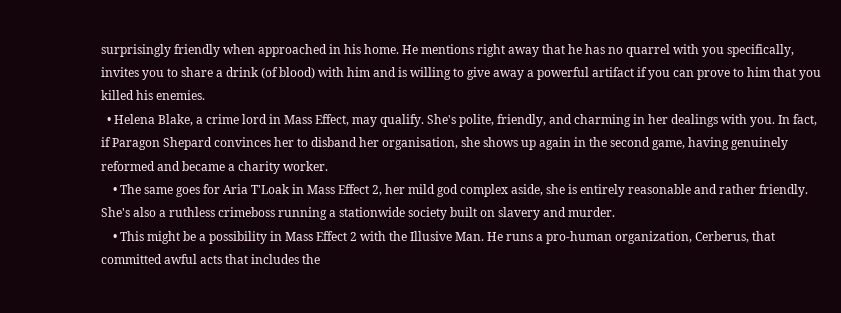surprisingly friendly when approached in his home. He mentions right away that he has no quarrel with you specifically, invites you to share a drink (of blood) with him and is willing to give away a powerful artifact if you can prove to him that you killed his enemies.
  • Helena Blake, a crime lord in Mass Effect, may qualify. She's polite, friendly, and charming in her dealings with you. In fact, if Paragon Shepard convinces her to disband her organisation, she shows up again in the second game, having genuinely reformed and became a charity worker.
    • The same goes for Aria T'Loak in Mass Effect 2, her mild god complex aside, she is entirely reasonable and rather friendly. She's also a ruthless crimeboss running a stationwide society built on slavery and murder.
    • This might be a possibility in Mass Effect 2 with the Illusive Man. He runs a pro-human organization, Cerberus, that committed awful acts that includes the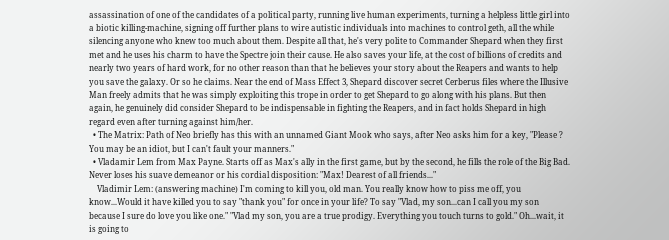assassination of one of the candidates of a political party, running live human experiments, turning a helpless little girl into a biotic killing-machine, signing off further plans to wire autistic individuals into machines to control geth, all the while silencing anyone who knew too much about them. Despite all that, he's very polite to Commander Shepard when they first met and he uses his charm to have the Spectre join their cause. He also saves your life, at the cost of billions of credits and nearly two years of hard work, for no other reason than that he believes your story about the Reapers and wants to help you save the galaxy. Or so he claims. Near the end of Mass Effect 3, Shepard discover secret Cerberus files where the Illusive Man freely admits that he was simply exploiting this trope in order to get Shepard to go along with his plans. But then again, he genuinely did consider Shepard to be indispensable in fighting the Reapers, and in fact holds Shepard in high regard even after turning against him/her.
  • The Matrix: Path of Neo briefly has this with an unnamed Giant Mook who says, after Neo asks him for a key, "Please ? You may be an idiot, but I can't fault your manners."
  • Vladamir Lem from Max Payne. Starts off as Max's ally in the first game, but by the second, he fills the role of the Big Bad. Never loses his suave demeanor or his cordial disposition: "Max! Dearest of all friends..."
    Vladimir Lem: (answering machine) I'm coming to kill you, old man. You really know how to piss me off, you know...Would it have killed you to say "thank you" for once in your life? To say "Vlad, my son...can I call you my son because I sure do love you like one." "Vlad my son, you are a true prodigy. Everything you touch turns to gold." Oh...wait, it is going to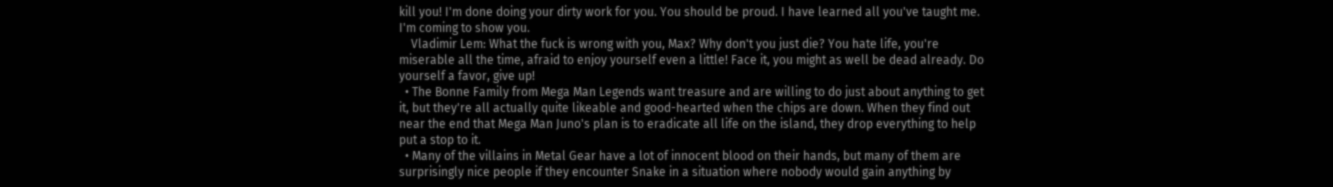kill you! I'm done doing your dirty work for you. You should be proud. I have learned all you've taught me. I'm coming to show you.
    Vladimir Lem: What the fuck is wrong with you, Max? Why don't you just die? You hate life, you're miserable all the time, afraid to enjoy yourself even a little! Face it, you might as well be dead already. Do yourself a favor, give up!
  • The Bonne Family from Mega Man Legends want treasure and are willing to do just about anything to get it, but they're all actually quite likeable and good-hearted when the chips are down. When they find out near the end that Mega Man Juno's plan is to eradicate all life on the island, they drop everything to help put a stop to it.
  • Many of the villains in Metal Gear have a lot of innocent blood on their hands, but many of them are surprisingly nice people if they encounter Snake in a situation where nobody would gain anything by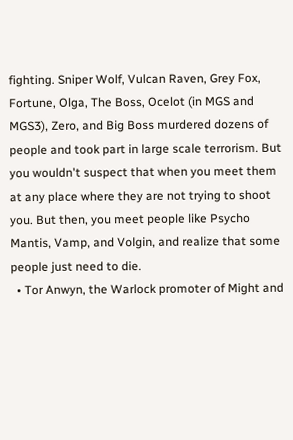fighting. Sniper Wolf, Vulcan Raven, Grey Fox, Fortune, Olga, The Boss, Ocelot (in MGS and MGS3), Zero, and Big Boss murdered dozens of people and took part in large scale terrorism. But you wouldn't suspect that when you meet them at any place where they are not trying to shoot you. But then, you meet people like Psycho Mantis, Vamp, and Volgin, and realize that some people just need to die.
  • Tor Anwyn, the Warlock promoter of Might and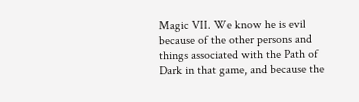Magic VII. We know he is evil because of the other persons and things associated with the Path of Dark in that game, and because the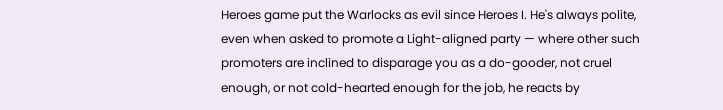Heroes game put the Warlocks as evil since Heroes I. He's always polite, even when asked to promote a Light-aligned party — where other such promoters are inclined to disparage you as a do-gooder, not cruel enough, or not cold-hearted enough for the job, he reacts by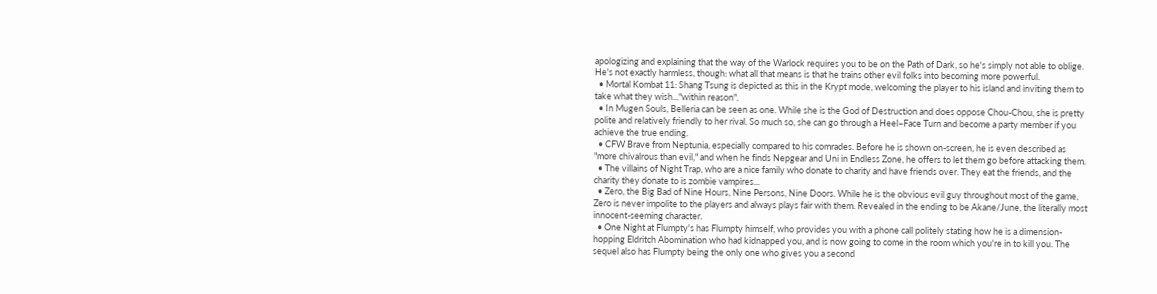apologizing and explaining that the way of the Warlock requires you to be on the Path of Dark, so he's simply not able to oblige. He's not exactly harmless, though: what all that means is that he trains other evil folks into becoming more powerful.
  • Mortal Kombat 11: Shang Tsung is depicted as this in the Krypt mode, welcoming the player to his island and inviting them to take what they wish..."within reason".
  • In Mugen Souls, Belleria can be seen as one. While she is the God of Destruction and does oppose Chou-Chou, she is pretty polite and relatively friendly to her rival. So much so, she can go through a Heel–Face Turn and become a party member if you achieve the true ending.
  • CFW Brave from Neptunia, especially compared to his comrades. Before he is shown on-screen, he is even described as "more chivalrous than evil," and when he finds Nepgear and Uni in Endless Zone, he offers to let them go before attacking them.
  • The villains of Night Trap, who are a nice family who donate to charity and have friends over. They eat the friends, and the charity they donate to is zombie vampires...
  • Zero, the Big Bad of Nine Hours, Nine Persons, Nine Doors. While he is the obvious evil guy throughout most of the game, Zero is never impolite to the players and always plays fair with them. Revealed in the ending to be Akane/June, the literally most innocent-seeming character.
  • One Night at Flumpty's has Flumpty himself, who provides you with a phone call politely stating how he is a dimension-hopping Eldritch Abomination who had kidnapped you, and is now going to come in the room which you're in to kill you. The sequel also has Flumpty being the only one who gives you a second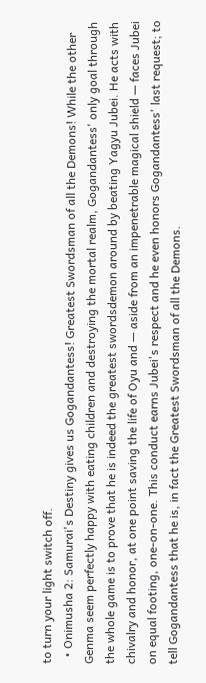to turn your light switch off.
  • Onimusha 2: Samurai's Destiny gives us Gogandantess! Greatest Swordsman of all the Demons! While the other Genma seem perfectly happy with eating children and destroying the mortal realm, Gogandantess' only goal through the whole game is to prove that he is indeed the greatest swordsdemon around by beating Yagyu Jubei. He acts with chivalry and honor, at one point saving the life of Oyu and — aside from an impenetrable magical shield — faces Jubei on equal footing, one-on-one. This conduct earns Jubei's respect and he even honors Gogandantess' last request; to tell Gogandantess that he is, in fact the Greatest Swordsman of all the Demons.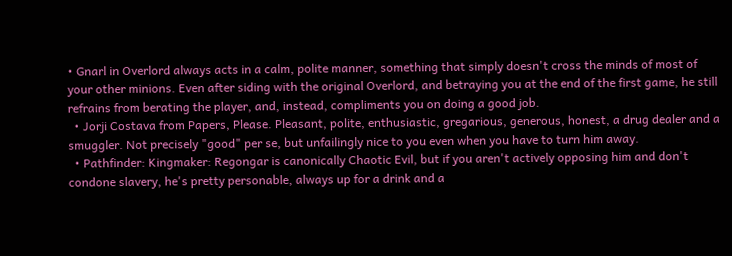• Gnarl in Overlord always acts in a calm, polite manner, something that simply doesn't cross the minds of most of your other minions. Even after siding with the original Overlord, and betraying you at the end of the first game, he still refrains from berating the player, and, instead, compliments you on doing a good job.
  • Jorji Costava from Papers, Please. Pleasant, polite, enthusiastic, gregarious, generous, honest, a drug dealer and a smuggler. Not precisely "good" per se, but unfailingly nice to you even when you have to turn him away.
  • Pathfinder: Kingmaker: Regongar is canonically Chaotic Evil, but if you aren't actively opposing him and don't condone slavery, he's pretty personable, always up for a drink and a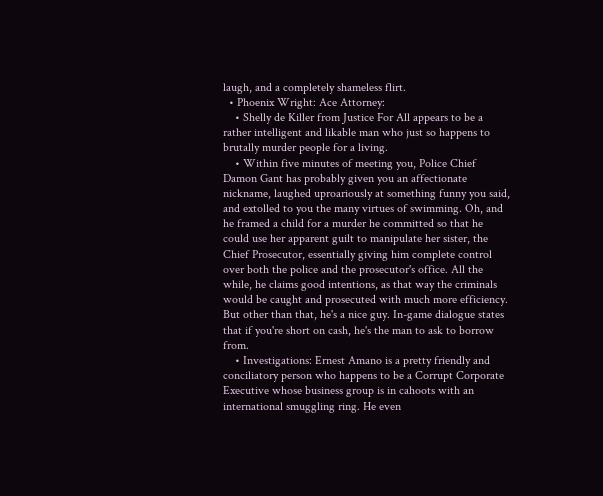laugh, and a completely shameless flirt.
  • Phoenix Wright: Ace Attorney:
    • Shelly de Killer from Justice For All appears to be a rather intelligent and likable man who just so happens to brutally murder people for a living.
    • Within five minutes of meeting you, Police Chief Damon Gant has probably given you an affectionate nickname, laughed uproariously at something funny you said, and extolled to you the many virtues of swimming. Oh, and he framed a child for a murder he committed so that he could use her apparent guilt to manipulate her sister, the Chief Prosecutor, essentially giving him complete control over both the police and the prosecutor's office. All the while, he claims good intentions, as that way the criminals would be caught and prosecuted with much more efficiency. But other than that, he's a nice guy. In-game dialogue states that if you're short on cash, he's the man to ask to borrow from.
    • Investigations: Ernest Amano is a pretty friendly and conciliatory person who happens to be a Corrupt Corporate Executive whose business group is in cahoots with an international smuggling ring. He even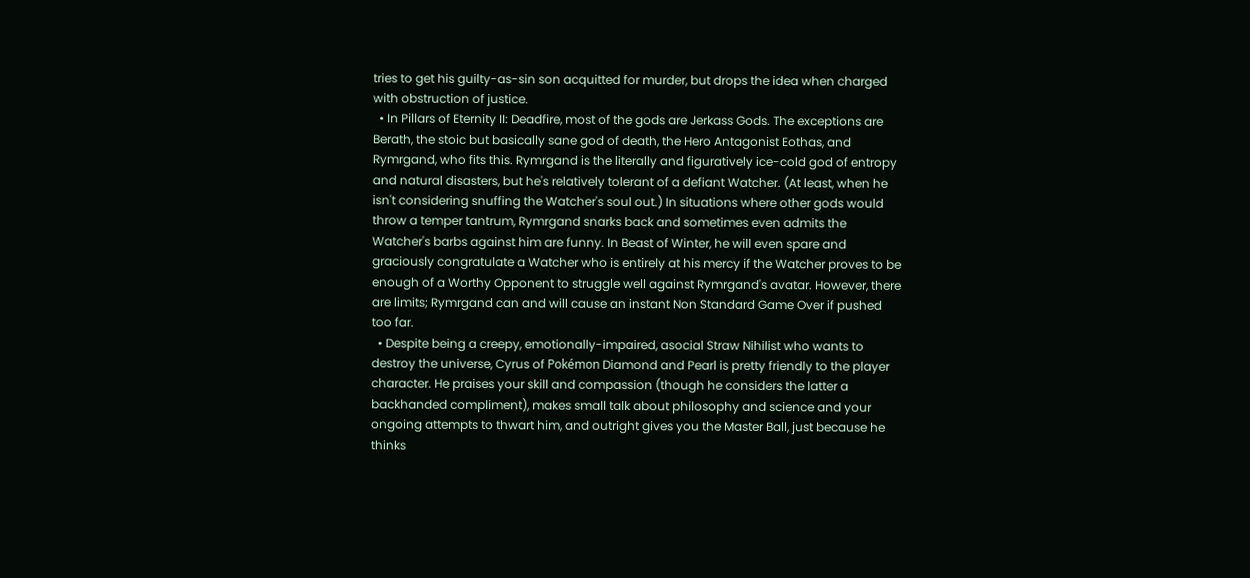tries to get his guilty-as-sin son acquitted for murder, but drops the idea when charged with obstruction of justice.
  • In Pillars of Eternity II: Deadfire, most of the gods are Jerkass Gods. The exceptions are Berath, the stoic but basically sane god of death, the Hero Antagonist Eothas, and Rymrgand, who fits this. Rymrgand is the literally and figuratively ice-cold god of entropy and natural disasters, but he's relatively tolerant of a defiant Watcher. (At least, when he isn't considering snuffing the Watcher's soul out.) In situations where other gods would throw a temper tantrum, Rymrgand snarks back and sometimes even admits the Watcher's barbs against him are funny. In Beast of Winter, he will even spare and graciously congratulate a Watcher who is entirely at his mercy if the Watcher proves to be enough of a Worthy Opponent to struggle well against Rymrgand's avatar. However, there are limits; Rymrgand can and will cause an instant Non Standard Game Over if pushed too far.
  • Despite being a creepy, emotionally-impaired, asocial Straw Nihilist who wants to destroy the universe, Cyrus of Pokémon Diamond and Pearl is pretty friendly to the player character. He praises your skill and compassion (though he considers the latter a backhanded compliment), makes small talk about philosophy and science and your ongoing attempts to thwart him, and outright gives you the Master Ball, just because he thinks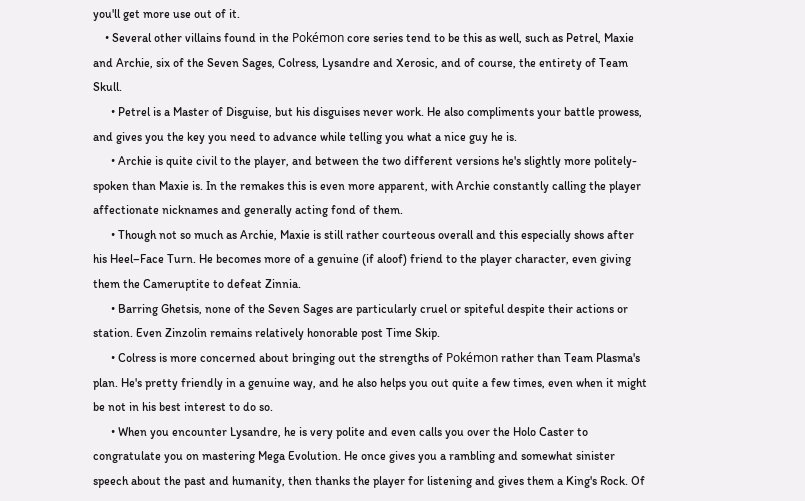you'll get more use out of it.
    • Several other villains found in the Pokémon core series tend to be this as well, such as Petrel, Maxie and Archie, six of the Seven Sages, Colress, Lysandre and Xerosic, and of course, the entirety of Team Skull.
      • Petrel is a Master of Disguise, but his disguises never work. He also compliments your battle prowess, and gives you the key you need to advance while telling you what a nice guy he is.
      • Archie is quite civil to the player, and between the two different versions he's slightly more politely-spoken than Maxie is. In the remakes this is even more apparent, with Archie constantly calling the player affectionate nicknames and generally acting fond of them.
      • Though not so much as Archie, Maxie is still rather courteous overall and this especially shows after his Heel–Face Turn. He becomes more of a genuine (if aloof) friend to the player character, even giving them the Cameruptite to defeat Zinnia.
      • Barring Ghetsis, none of the Seven Sages are particularly cruel or spiteful despite their actions or station. Even Zinzolin remains relatively honorable post Time Skip.
      • Colress is more concerned about bringing out the strengths of Pokémon rather than Team Plasma's plan. He's pretty friendly in a genuine way, and he also helps you out quite a few times, even when it might be not in his best interest to do so.
      • When you encounter Lysandre, he is very polite and even calls you over the Holo Caster to congratulate you on mastering Mega Evolution. He once gives you a rambling and somewhat sinister speech about the past and humanity, then thanks the player for listening and gives them a King's Rock. Of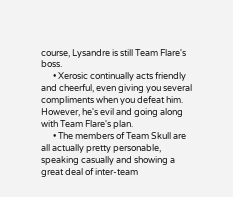course, Lysandre is still Team Flare's boss.
      • Xerosic continually acts friendly and cheerful, even giving you several compliments when you defeat him. However, he's evil and going along with Team Flare's plan.
      • The members of Team Skull are all actually pretty personable, speaking casually and showing a great deal of inter-team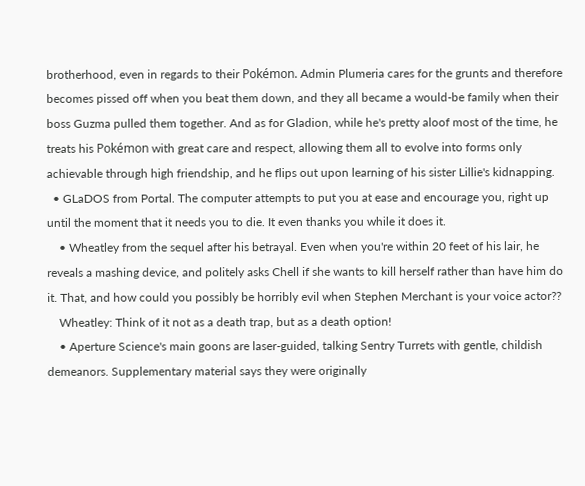brotherhood, even in regards to their Pokémon. Admin Plumeria cares for the grunts and therefore becomes pissed off when you beat them down, and they all became a would-be family when their boss Guzma pulled them together. And as for Gladion, while he's pretty aloof most of the time, he treats his Pokémon with great care and respect, allowing them all to evolve into forms only achievable through high friendship, and he flips out upon learning of his sister Lillie's kidnapping.
  • GLaDOS from Portal. The computer attempts to put you at ease and encourage you, right up until the moment that it needs you to die. It even thanks you while it does it.
    • Wheatley from the sequel after his betrayal. Even when you're within 20 feet of his lair, he reveals a mashing device, and politely asks Chell if she wants to kill herself rather than have him do it. That, and how could you possibly be horribly evil when Stephen Merchant is your voice actor??
    Wheatley: Think of it not as a death trap, but as a death option!
    • Aperture Science's main goons are laser-guided, talking Sentry Turrets with gentle, childish demeanors. Supplementary material says they were originally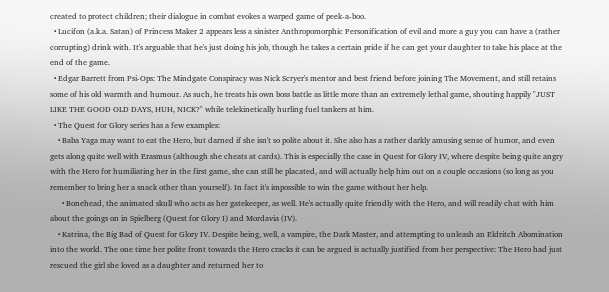created to protect children; their dialogue in combat evokes a warped game of peek-a-boo.
  • Lucifon (a.k.a. Satan) of Princess Maker 2 appears less a sinister Anthropomorphic Personification of evil and more a guy you can have a (rather corrupting) drink with. It's arguable that he's just doing his job, though he takes a certain pride if he can get your daughter to take his place at the end of the game.
  • Edgar Barrett from Psi-Ops: The Mindgate Conspiracy was Nick Scryer's mentor and best friend before joining The Movement, and still retains some of his old warmth and humour. As such, he treats his own boss battle as little more than an extremely lethal game, shouting happily "JUST LIKE THE GOOD OLD DAYS, HUH, NICK?" while telekinetically hurling fuel tankers at him.
  • The Quest for Glory series has a few examples:
    • Baba Yaga may want to eat the Hero, but darned if she isn't so polite about it. She also has a rather darkly amusing sense of humor, and even gets along quite well with Erasmus (although she cheats at cards). This is especially the case in Quest for Glory IV, where despite being quite angry with the Hero for humiliating her in the first game, she can still be placated, and will actually help him out on a couple occasions (so long as you remember to bring her a snack other than yourself). In fact it's impossible to win the game without her help.
      • Bonehead, the animated skull who acts as her gatekeeper, as well. He's actually quite friendly with the Hero, and will readily chat with him about the goings on in Spielberg (Quest for Glory I) and Mordavia (IV).
    • Katrina, the Big Bad of Quest for Glory IV. Despite being, well, a vampire, the Dark Master, and attempting to unleash an Eldritch Abomination into the world. The one time her polite front towards the Hero cracks it can be argued is actually justified from her perspective: The Hero had just rescued the girl she loved as a daughter and returned her to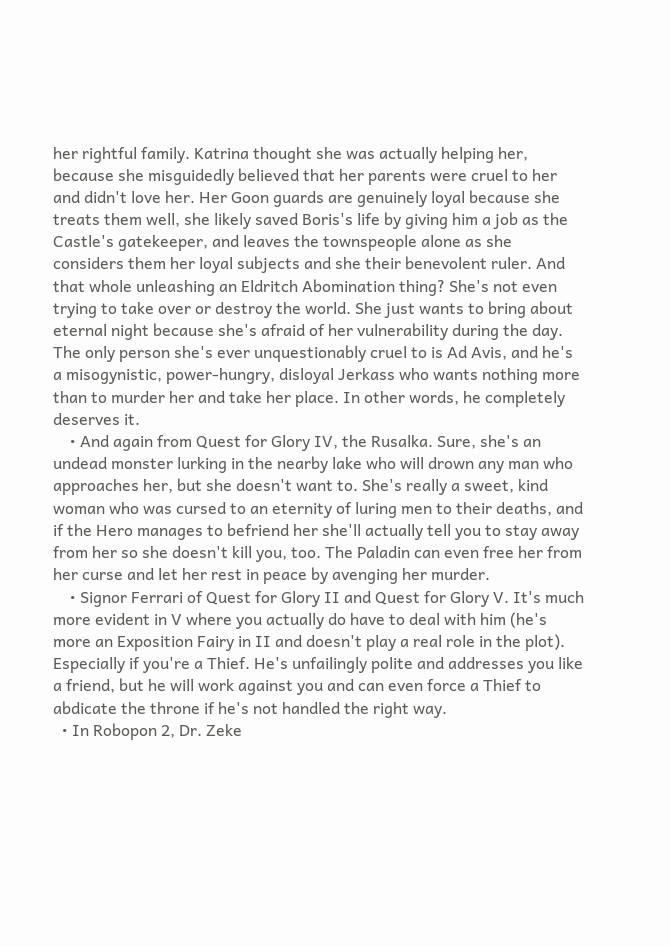her rightful family. Katrina thought she was actually helping her, because she misguidedly believed that her parents were cruel to her and didn't love her. Her Goon guards are genuinely loyal because she treats them well, she likely saved Boris's life by giving him a job as the Castle's gatekeeper, and leaves the townspeople alone as she considers them her loyal subjects and she their benevolent ruler. And that whole unleashing an Eldritch Abomination thing? She's not even trying to take over or destroy the world. She just wants to bring about eternal night because she's afraid of her vulnerability during the day. The only person she's ever unquestionably cruel to is Ad Avis, and he's a misogynistic, power-hungry, disloyal Jerkass who wants nothing more than to murder her and take her place. In other words, he completely deserves it.
    • And again from Quest for Glory IV, the Rusalka. Sure, she's an undead monster lurking in the nearby lake who will drown any man who approaches her, but she doesn't want to. She's really a sweet, kind woman who was cursed to an eternity of luring men to their deaths, and if the Hero manages to befriend her she'll actually tell you to stay away from her so she doesn't kill you, too. The Paladin can even free her from her curse and let her rest in peace by avenging her murder.
    • Signor Ferrari of Quest for Glory II and Quest for Glory V. It's much more evident in V where you actually do have to deal with him (he's more an Exposition Fairy in II and doesn't play a real role in the plot). Especially if you're a Thief. He's unfailingly polite and addresses you like a friend, but he will work against you and can even force a Thief to abdicate the throne if he's not handled the right way.
  • In Robopon 2, Dr. Zeke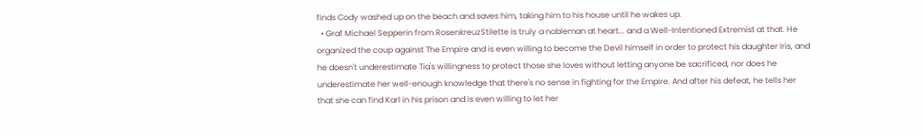finds Cody washed up on the beach and saves him, taking him to his house until he wakes up.
  • Graf Michael Sepperin from RosenkreuzStilette is truly a nobleman at heart... and a Well-Intentioned Extremist at that. He organized the coup against The Empire and is even willing to become the Devil himself in order to protect his daughter Iris, and he doesn't underestimate Tia's willingness to protect those she loves without letting anyone be sacrificed, nor does he underestimate her well-enough knowledge that there's no sense in fighting for the Empire. And after his defeat, he tells her that she can find Karl in his prison and is even willing to let her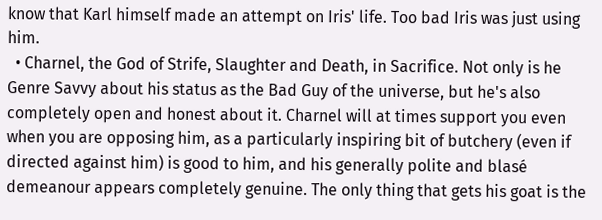know that Karl himself made an attempt on Iris' life. Too bad Iris was just using him.
  • Charnel, the God of Strife, Slaughter and Death, in Sacrifice. Not only is he Genre Savvy about his status as the Bad Guy of the universe, but he's also completely open and honest about it. Charnel will at times support you even when you are opposing him, as a particularly inspiring bit of butchery (even if directed against him) is good to him, and his generally polite and blasé demeanour appears completely genuine. The only thing that gets his goat is the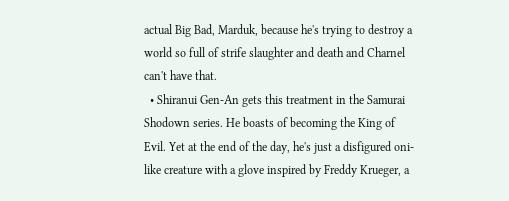actual Big Bad, Marduk, because he's trying to destroy a world so full of strife slaughter and death and Charnel can't have that.
  • Shiranui Gen-An gets this treatment in the Samurai Shodown series. He boasts of becoming the King of Evil. Yet at the end of the day, he's just a disfigured oni-like creature with a glove inspired by Freddy Krueger, a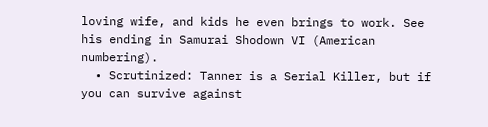loving wife, and kids he even brings to work. See his ending in Samurai Shodown VI (American numbering).
  • Scrutinized: Tanner is a Serial Killer, but if you can survive against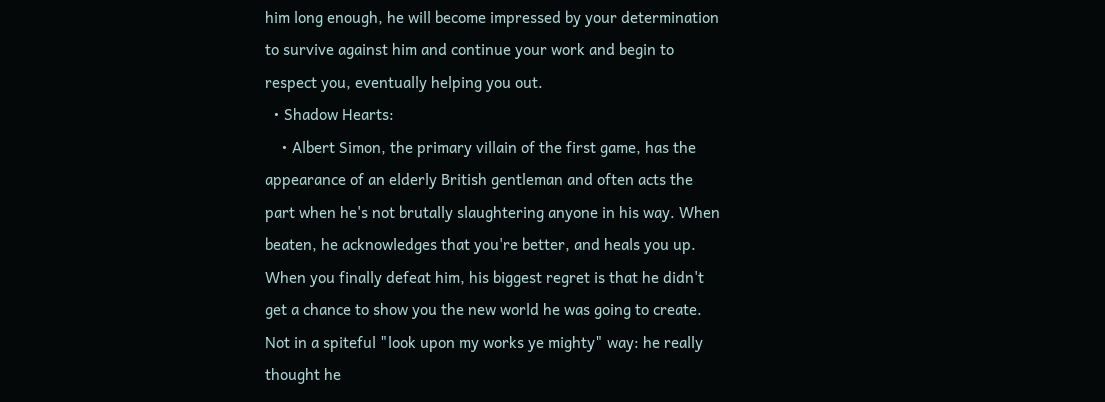him long enough, he will become impressed by your determination to survive against him and continue your work and begin to respect you, eventually helping you out.
  • Shadow Hearts:
    • Albert Simon, the primary villain of the first game, has the appearance of an elderly British gentleman and often acts the part when he's not brutally slaughtering anyone in his way. When beaten, he acknowledges that you're better, and heals you up. When you finally defeat him, his biggest regret is that he didn't get a chance to show you the new world he was going to create. Not in a spiteful "look upon my works ye mighty" way: he really thought he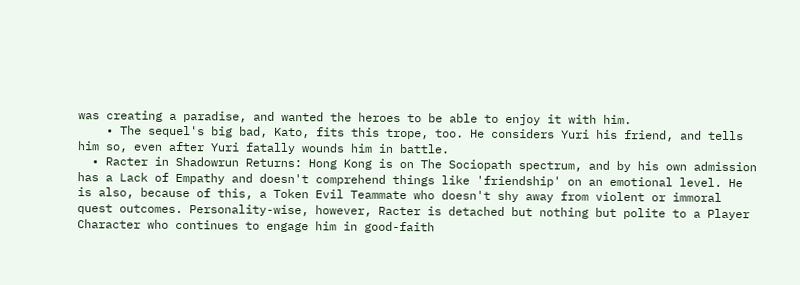was creating a paradise, and wanted the heroes to be able to enjoy it with him.
    • The sequel's big bad, Kato, fits this trope, too. He considers Yuri his friend, and tells him so, even after Yuri fatally wounds him in battle.
  • Racter in Shadowrun Returns: Hong Kong is on The Sociopath spectrum, and by his own admission has a Lack of Empathy and doesn't comprehend things like 'friendship' on an emotional level. He is also, because of this, a Token Evil Teammate who doesn't shy away from violent or immoral quest outcomes. Personality-wise, however, Racter is detached but nothing but polite to a Player Character who continues to engage him in good-faith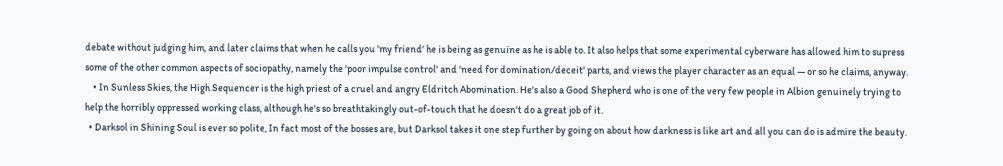debate without judging him, and later claims that when he calls you 'my friend' he is being as genuine as he is able to. It also helps that some experimental cyberware has allowed him to supress some of the other common aspects of sociopathy, namely the 'poor impulse control' and 'need for domination/deceit' parts, and views the player character as an equal — or so he claims, anyway.
    • In Sunless Skies, the High Sequencer is the high priest of a cruel and angry Eldritch Abomination. He's also a Good Shepherd who is one of the very few people in Albion genuinely trying to help the horribly oppressed working class, although he's so breathtakingly out-of-touch that he doesn't do a great job of it.
  • Darksol in Shining Soul is ever so polite, In fact most of the bosses are, but Darksol takes it one step further by going on about how darkness is like art and all you can do is admire the beauty.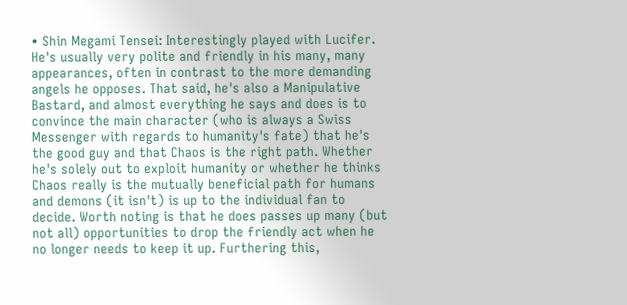• Shin Megami Tensei: Interestingly played with Lucifer. He's usually very polite and friendly in his many, many appearances, often in contrast to the more demanding angels he opposes. That said, he's also a Manipulative Bastard, and almost everything he says and does is to convince the main character (who is always a Swiss Messenger with regards to humanity's fate) that he's the good guy and that Chaos is the right path. Whether he's solely out to exploit humanity or whether he thinks Chaos really is the mutually beneficial path for humans and demons (it isn't) is up to the individual fan to decide. Worth noting is that he does passes up many (but not all) opportunities to drop the friendly act when he no longer needs to keep it up. Furthering this,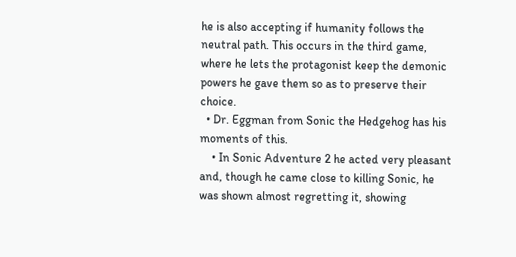he is also accepting if humanity follows the neutral path. This occurs in the third game, where he lets the protagonist keep the demonic powers he gave them so as to preserve their choice.
  • Dr. Eggman from Sonic the Hedgehog has his moments of this.
    • In Sonic Adventure 2 he acted very pleasant and, though he came close to killing Sonic, he was shown almost regretting it, showing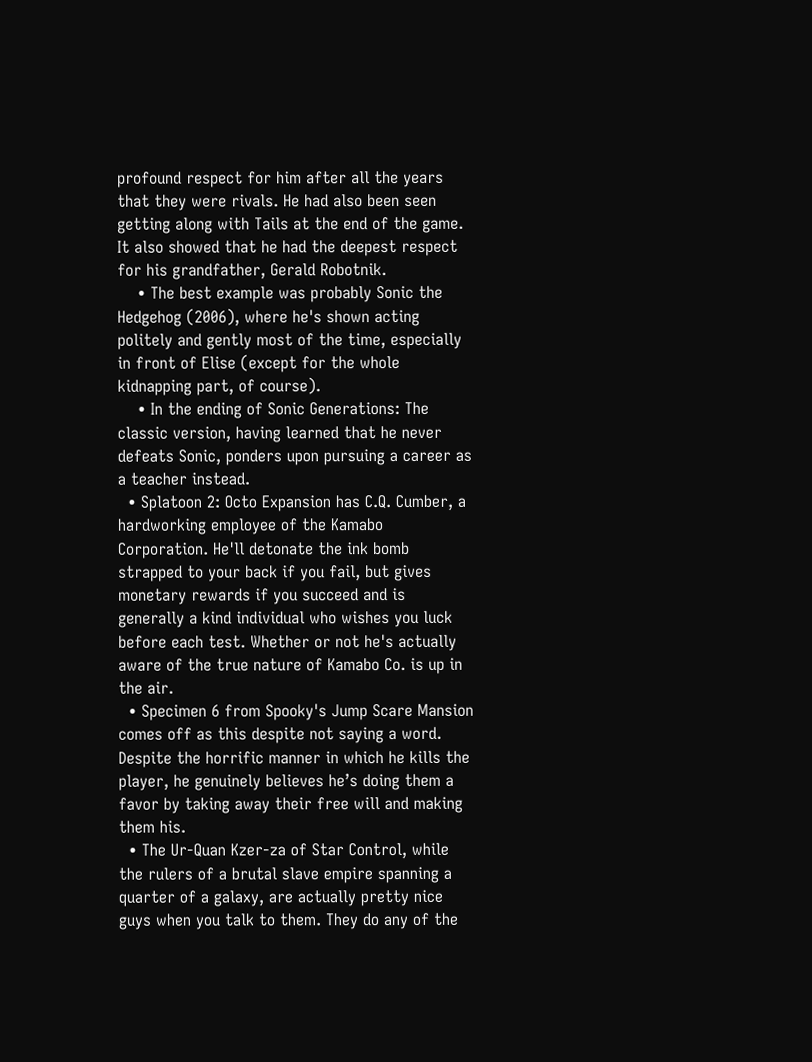profound respect for him after all the years that they were rivals. He had also been seen getting along with Tails at the end of the game. It also showed that he had the deepest respect for his grandfather, Gerald Robotnik.
    • The best example was probably Sonic the Hedgehog (2006), where he's shown acting politely and gently most of the time, especially in front of Elise (except for the whole kidnapping part, of course).
    • In the ending of Sonic Generations: The classic version, having learned that he never defeats Sonic, ponders upon pursuing a career as a teacher instead.
  • Splatoon 2: Octo Expansion has C.Q. Cumber, a hardworking employee of the Kamabo Corporation. He'll detonate the ink bomb strapped to your back if you fail, but gives monetary rewards if you succeed and is generally a kind individual who wishes you luck before each test. Whether or not he's actually aware of the true nature of Kamabo Co. is up in the air.
  • Specimen 6 from Spooky's Jump Scare Mansion comes off as this despite not saying a word. Despite the horrific manner in which he kills the player, he genuinely believes he’s doing them a favor by taking away their free will and making them his.
  • The Ur-Quan Kzer-za of Star Control, while the rulers of a brutal slave empire spanning a quarter of a galaxy, are actually pretty nice guys when you talk to them. They do any of the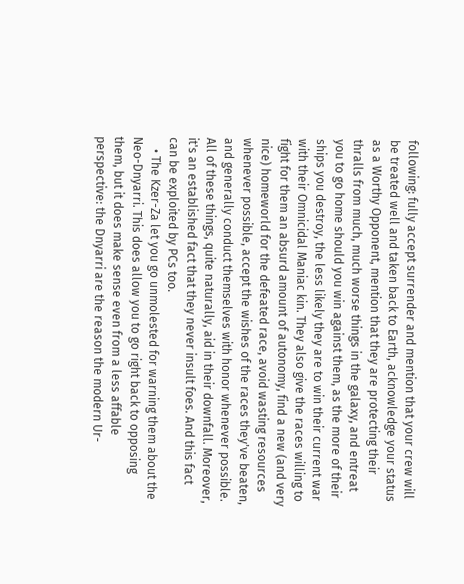following: fully accept surrender and mention that your crew will be treated well and taken back to Earth, acknowledge your status as a Worthy Opponent, mention that they are protecting their thralls from much, much worse things in the galaxy, and entreat you to go home should you win against them, as the more of their ships you destroy, the less likely they are to win their current war with their Omnicidal Maniac kin. They also give the races willing to fight for them an absurd amount of autonomy, find a new (and very nice) homeworld for the defeated race, avoid wasting resources whenever possible, accept the wishes of the races they've beaten, and generally conduct themselves with honor whenever possible. All of these things, quite naturally, aid in their downfall. Moreover, it's an established fact that they never insult foes. And this fact can be exploited by PCs too.
    • The Kzer-Za let you go unmolested for warning them about the Neo-Dnyarri. This does allow you to go right back to opposing them, but it does make sense even from a less affable perspective: the Dnyarri are the reason the modern Ur-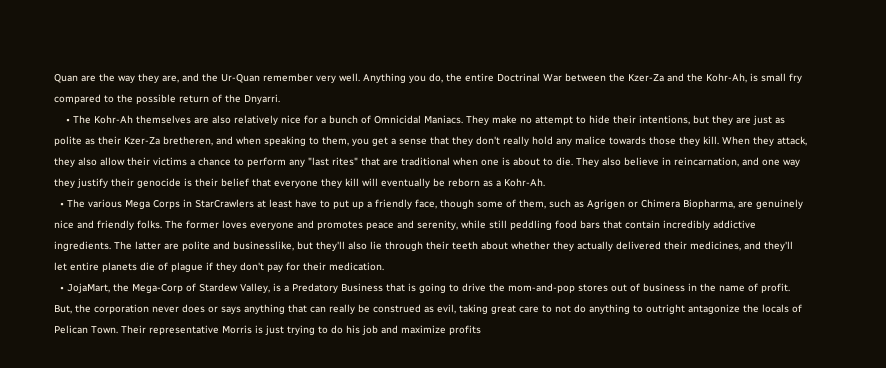Quan are the way they are, and the Ur-Quan remember very well. Anything you do, the entire Doctrinal War between the Kzer-Za and the Kohr-Ah, is small fry compared to the possible return of the Dnyarri.
    • The Kohr-Ah themselves are also relatively nice for a bunch of Omnicidal Maniacs. They make no attempt to hide their intentions, but they are just as polite as their Kzer-Za bretheren, and when speaking to them, you get a sense that they don't really hold any malice towards those they kill. When they attack, they also allow their victims a chance to perform any "last rites" that are traditional when one is about to die. They also believe in reincarnation, and one way they justify their genocide is their belief that everyone they kill will eventually be reborn as a Kohr-Ah.
  • The various Mega Corps in StarCrawlers at least have to put up a friendly face, though some of them, such as Agrigen or Chimera Biopharma, are genuinely nice and friendly folks. The former loves everyone and promotes peace and serenity, while still peddling food bars that contain incredibly addictive ingredients. The latter are polite and businesslike, but they'll also lie through their teeth about whether they actually delivered their medicines, and they'll let entire planets die of plague if they don't pay for their medication.
  • JojaMart, the Mega-Corp of Stardew Valley, is a Predatory Business that is going to drive the mom-and-pop stores out of business in the name of profit. But, the corporation never does or says anything that can really be construed as evil, taking great care to not do anything to outright antagonize the locals of Pelican Town. Their representative Morris is just trying to do his job and maximize profits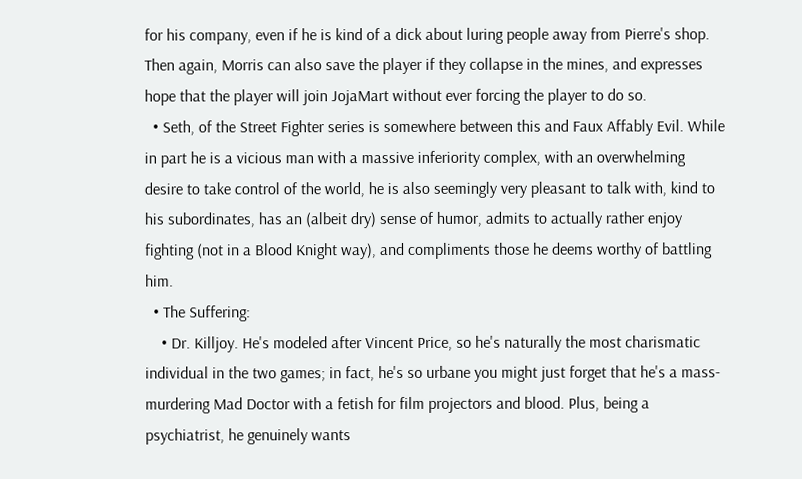for his company, even if he is kind of a dick about luring people away from Pierre's shop. Then again, Morris can also save the player if they collapse in the mines, and expresses hope that the player will join JojaMart without ever forcing the player to do so.
  • Seth, of the Street Fighter series is somewhere between this and Faux Affably Evil. While in part he is a vicious man with a massive inferiority complex, with an overwhelming desire to take control of the world, he is also seemingly very pleasant to talk with, kind to his subordinates, has an (albeit dry) sense of humor, admits to actually rather enjoy fighting (not in a Blood Knight way), and compliments those he deems worthy of battling him.
  • The Suffering:
    • Dr. Killjoy. He's modeled after Vincent Price, so he's naturally the most charismatic individual in the two games; in fact, he's so urbane you might just forget that he's a mass-murdering Mad Doctor with a fetish for film projectors and blood. Plus, being a psychiatrist, he genuinely wants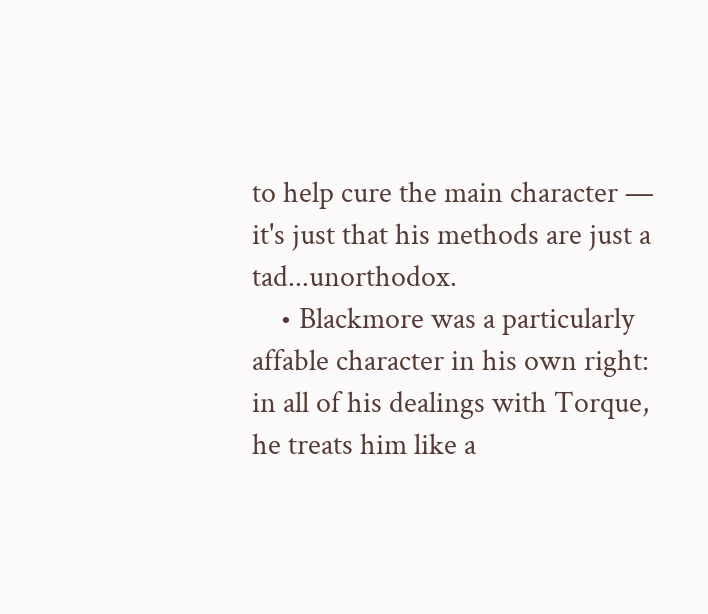to help cure the main character — it's just that his methods are just a tad...unorthodox.
    • Blackmore was a particularly affable character in his own right: in all of his dealings with Torque, he treats him like a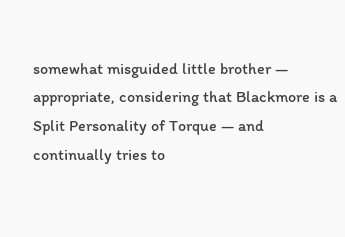somewhat misguided little brother — appropriate, considering that Blackmore is a Split Personality of Torque — and continually tries to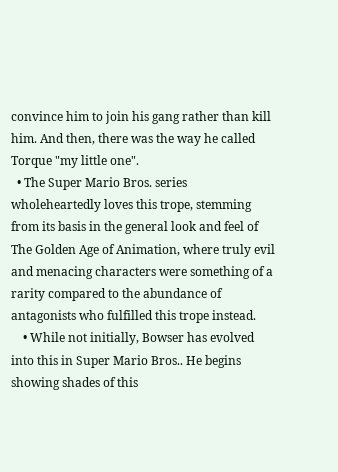convince him to join his gang rather than kill him. And then, there was the way he called Torque "my little one".
  • The Super Mario Bros. series wholeheartedly loves this trope, stemming from its basis in the general look and feel of The Golden Age of Animation, where truly evil and menacing characters were something of a rarity compared to the abundance of antagonists who fulfilled this trope instead.
    • While not initially, Bowser has evolved into this in Super Mario Bros.. He begins showing shades of this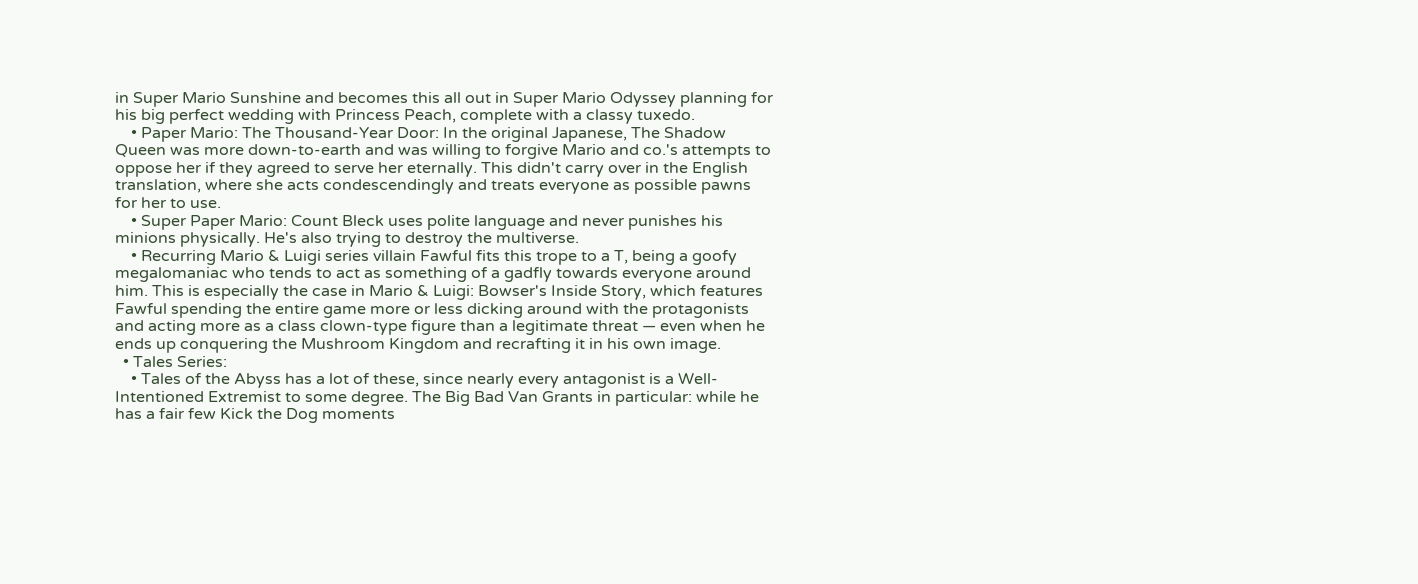in Super Mario Sunshine and becomes this all out in Super Mario Odyssey planning for his big perfect wedding with Princess Peach, complete with a classy tuxedo.
    • Paper Mario: The Thousand-Year Door: In the original Japanese, The Shadow Queen was more down-to-earth and was willing to forgive Mario and co.'s attempts to oppose her if they agreed to serve her eternally. This didn't carry over in the English translation, where she acts condescendingly and treats everyone as possible pawns for her to use.
    • Super Paper Mario: Count Bleck uses polite language and never punishes his minions physically. He's also trying to destroy the multiverse.
    • Recurring Mario & Luigi series villain Fawful fits this trope to a T, being a goofy megalomaniac who tends to act as something of a gadfly towards everyone around him. This is especially the case in Mario & Luigi: Bowser's Inside Story, which features Fawful spending the entire game more or less dicking around with the protagonists and acting more as a class clown-type figure than a legitimate threat — even when he ends up conquering the Mushroom Kingdom and recrafting it in his own image.
  • Tales Series:
    • Tales of the Abyss has a lot of these, since nearly every antagonist is a Well-Intentioned Extremist to some degree. The Big Bad Van Grants in particular: while he has a fair few Kick the Dog moments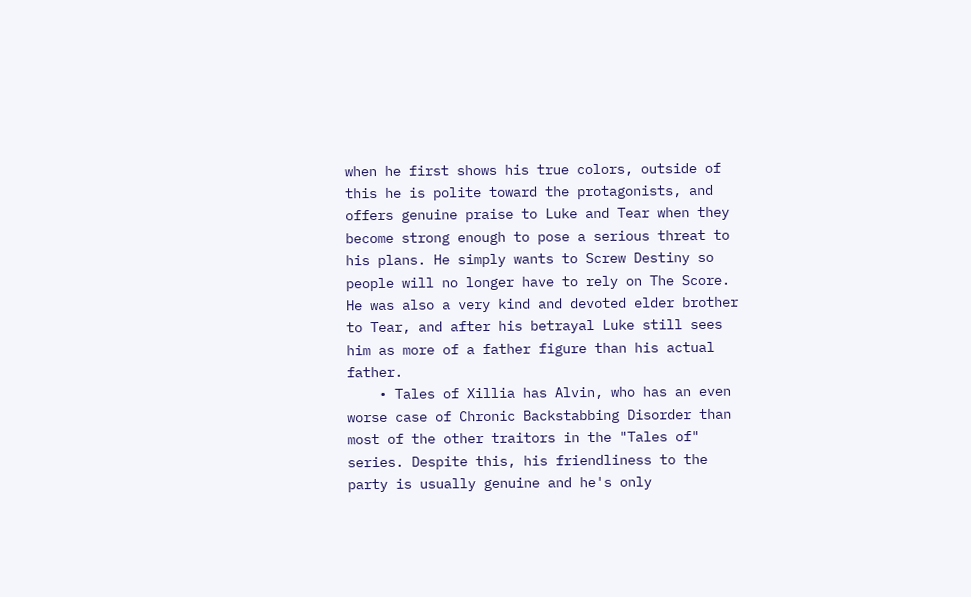when he first shows his true colors, outside of this he is polite toward the protagonists, and offers genuine praise to Luke and Tear when they become strong enough to pose a serious threat to his plans. He simply wants to Screw Destiny so people will no longer have to rely on The Score. He was also a very kind and devoted elder brother to Tear, and after his betrayal Luke still sees him as more of a father figure than his actual father.
    • Tales of Xillia has Alvin, who has an even worse case of Chronic Backstabbing Disorder than most of the other traitors in the "Tales of" series. Despite this, his friendliness to the party is usually genuine and he's only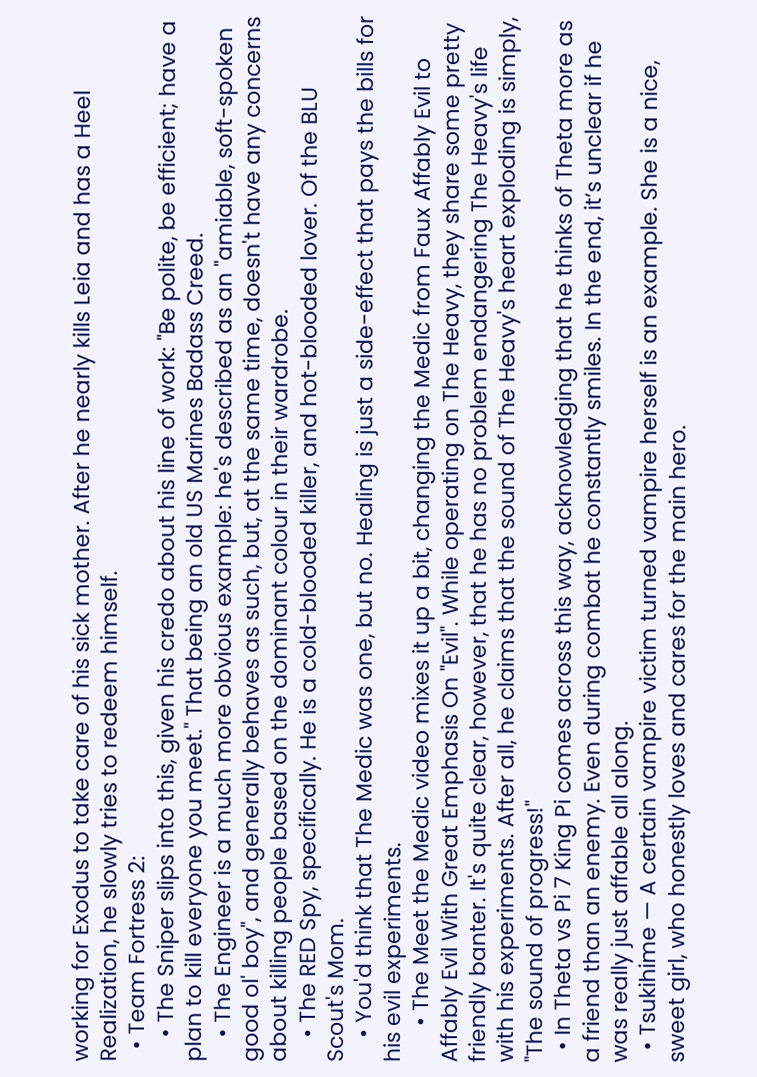working for Exodus to take care of his sick mother. After he nearly kills Leia and has a Heel Realization, he slowly tries to redeem himself.
  • Team Fortress 2:
    • The Sniper slips into this, given his credo about his line of work: "Be polite, be efficient; have a plan to kill everyone you meet." That being an old US Marines Badass Creed.
    • The Engineer is a much more obvious example: he's described as an "amiable, soft-spoken good ol' boy", and generally behaves as such, but, at the same time, doesn't have any concerns about killing people based on the dominant colour in their wardrobe.
    • The RED Spy, specifically. He is a cold-blooded killer, and hot-blooded lover. Of the BLU Scout's Mom.
    • You'd think that The Medic was one, but no. Healing is just a side-effect that pays the bills for his evil experiments.
      • The Meet the Medic video mixes it up a bit, changing the Medic from Faux Affably Evil to Affably Evil With Great Emphasis On "Evil". While operating on The Heavy, they share some pretty friendly banter. It's quite clear, however, that he has no problem endangering The Heavy's life with his experiments. After all, he claims that the sound of The Heavy's heart exploding is simply, "The sound of progress!"
  • In Theta vs Pi 7 King Pi comes across this way, acknowledging that he thinks of Theta more as a friend than an enemy. Even during combat he constantly smiles. In the end, it’s unclear if he was really just affable all along.
  • Tsukihime — A certain vampire victim turned vampire herself is an example. She is a nice, sweet girl, who honestly loves and cares for the main hero.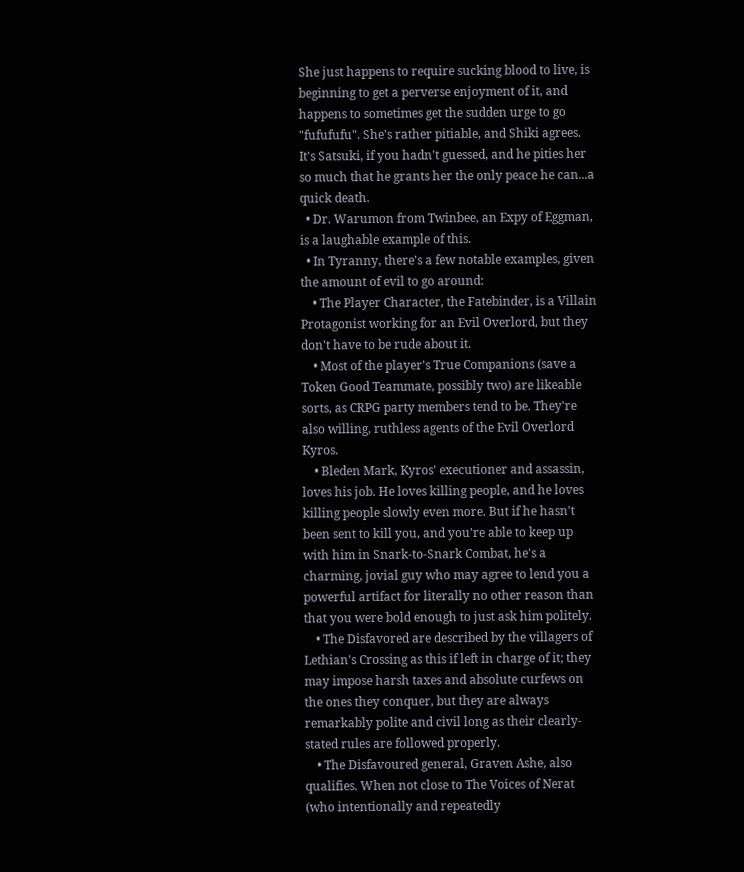She just happens to require sucking blood to live, is beginning to get a perverse enjoyment of it, and happens to sometimes get the sudden urge to go "fufufufu". She's rather pitiable, and Shiki agrees. It's Satsuki, if you hadn't guessed, and he pities her so much that he grants her the only peace he can...a quick death.
  • Dr. Warumon from Twinbee, an Expy of Eggman, is a laughable example of this.
  • In Tyranny, there's a few notable examples, given the amount of evil to go around:
    • The Player Character, the Fatebinder, is a Villain Protagonist working for an Evil Overlord, but they don't have to be rude about it.
    • Most of the player's True Companions (save a Token Good Teammate, possibly two) are likeable sorts, as CRPG party members tend to be. They're also willing, ruthless agents of the Evil Overlord Kyros.
    • Bleden Mark, Kyros' executioner and assassin, loves his job. He loves killing people, and he loves killing people slowly even more. But if he hasn't been sent to kill you, and you're able to keep up with him in Snark-to-Snark Combat, he's a charming, jovial guy who may agree to lend you a powerful artifact for literally no other reason than that you were bold enough to just ask him politely.
    • The Disfavored are described by the villagers of Lethian's Crossing as this if left in charge of it; they may impose harsh taxes and absolute curfews on the ones they conquer, but they are always remarkably polite and civil long as their clearly-stated rules are followed properly.
    • The Disfavoured general, Graven Ashe, also qualifies. When not close to The Voices of Nerat (who intentionally and repeatedly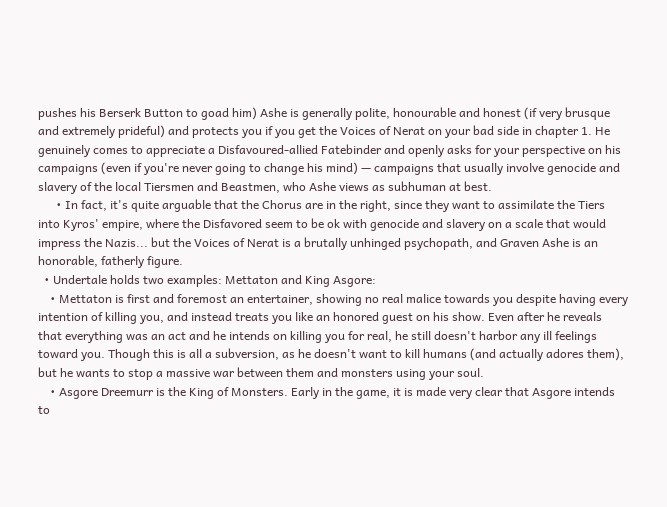pushes his Berserk Button to goad him) Ashe is generally polite, honourable and honest (if very brusque and extremely prideful) and protects you if you get the Voices of Nerat on your bad side in chapter 1. He genuinely comes to appreciate a Disfavoured-allied Fatebinder and openly asks for your perspective on his campaigns (even if you're never going to change his mind) — campaigns that usually involve genocide and slavery of the local Tiersmen and Beastmen, who Ashe views as subhuman at best.
      • In fact, it's quite arguable that the Chorus are in the right, since they want to assimilate the Tiers into Kyros' empire, where the Disfavored seem to be ok with genocide and slavery on a scale that would impress the Nazis... but the Voices of Nerat is a brutally unhinged psychopath, and Graven Ashe is an honorable, fatherly figure.
  • Undertale holds two examples: Mettaton and King Asgore:
    • Mettaton is first and foremost an entertainer, showing no real malice towards you despite having every intention of killing you, and instead treats you like an honored guest on his show. Even after he reveals that everything was an act and he intends on killing you for real, he still doesn't harbor any ill feelings toward you. Though this is all a subversion, as he doesn't want to kill humans (and actually adores them), but he wants to stop a massive war between them and monsters using your soul.
    • Asgore Dreemurr is the King of Monsters. Early in the game, it is made very clear that Asgore intends to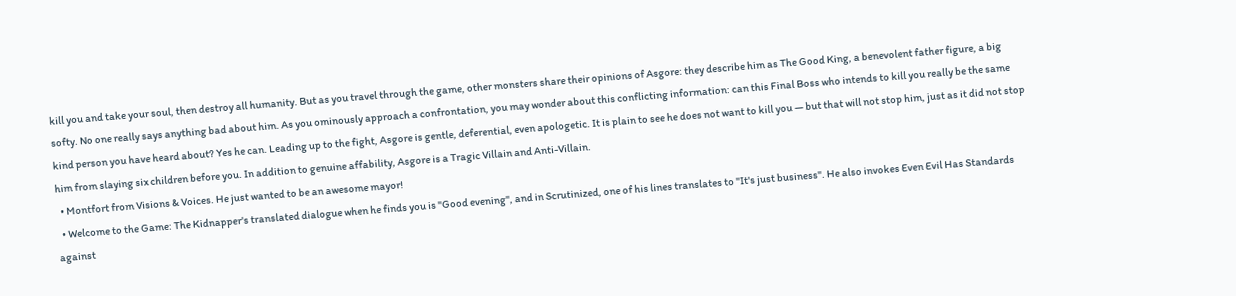kill you and take your soul, then destroy all humanity. But as you travel through the game, other monsters share their opinions of Asgore: they describe him as The Good King, a benevolent father figure, a big softy. No one really says anything bad about him. As you ominously approach a confrontation, you may wonder about this conflicting information: can this Final Boss who intends to kill you really be the same kind person you have heard about? Yes he can. Leading up to the fight, Asgore is gentle, deferential, even apologetic. It is plain to see he does not want to kill you — but that will not stop him, just as it did not stop him from slaying six children before you. In addition to genuine affability, Asgore is a Tragic Villain and Anti-Villain.
  • Montfort from Visions & Voices. He just wanted to be an awesome mayor!
  • Welcome to the Game: The Kidnapper's translated dialogue when he finds you is "Good evening", and in Scrutinized, one of his lines translates to "It's just business". He also invokes Even Evil Has Standards against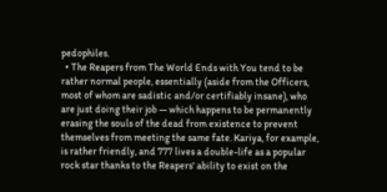pedophiles.
  • The Reapers from The World Ends with You tend to be rather normal people, essentially (aside from the Officers, most of whom are sadistic and/or certifiably insane), who are just doing their job — which happens to be permanently erasing the souls of the dead from existence to prevent themselves from meeting the same fate. Kariya, for example, is rather friendly, and 777 lives a double-life as a popular rock star thanks to the Reapers' ability to exist on the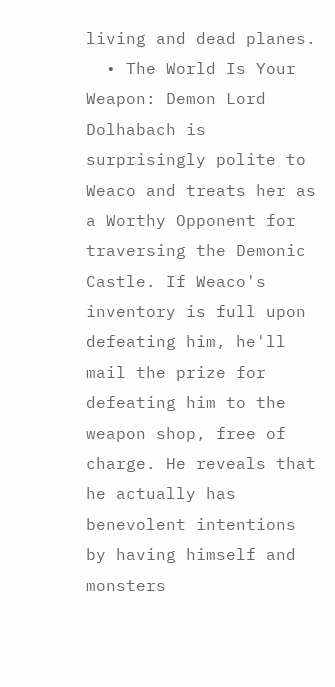living and dead planes.
  • The World Is Your Weapon: Demon Lord Dolhabach is surprisingly polite to Weaco and treats her as a Worthy Opponent for traversing the Demonic Castle. If Weaco's inventory is full upon defeating him, he'll mail the prize for defeating him to the weapon shop, free of charge. He reveals that he actually has benevolent intentions by having himself and monsters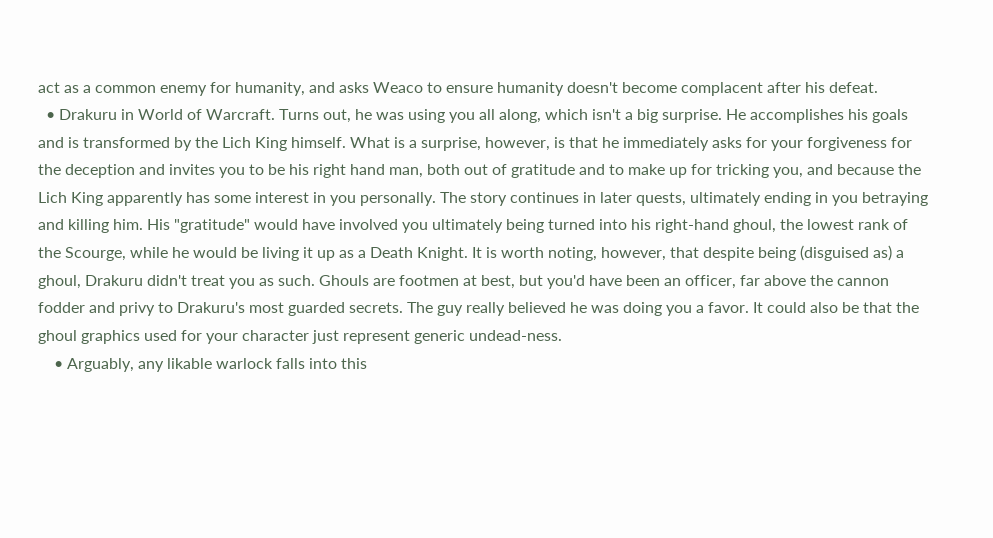act as a common enemy for humanity, and asks Weaco to ensure humanity doesn't become complacent after his defeat.
  • Drakuru in World of Warcraft. Turns out, he was using you all along, which isn't a big surprise. He accomplishes his goals and is transformed by the Lich King himself. What is a surprise, however, is that he immediately asks for your forgiveness for the deception and invites you to be his right hand man, both out of gratitude and to make up for tricking you, and because the Lich King apparently has some interest in you personally. The story continues in later quests, ultimately ending in you betraying and killing him. His "gratitude" would have involved you ultimately being turned into his right-hand ghoul, the lowest rank of the Scourge, while he would be living it up as a Death Knight. It is worth noting, however, that despite being (disguised as) a ghoul, Drakuru didn't treat you as such. Ghouls are footmen at best, but you'd have been an officer, far above the cannon fodder and privy to Drakuru's most guarded secrets. The guy really believed he was doing you a favor. It could also be that the ghoul graphics used for your character just represent generic undead-ness.
    • Arguably, any likable warlock falls into this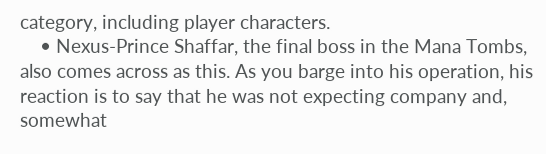category, including player characters.
    • Nexus-Prince Shaffar, the final boss in the Mana Tombs, also comes across as this. As you barge into his operation, his reaction is to say that he was not expecting company and, somewhat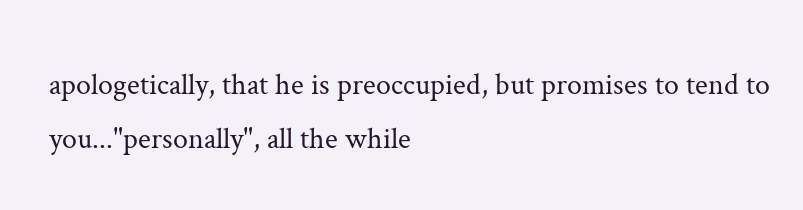apologetically, that he is preoccupied, but promises to tend to you..."personally", all the while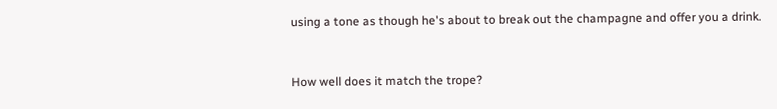using a tone as though he's about to break out the champagne and offer you a drink.


How well does it match the trope?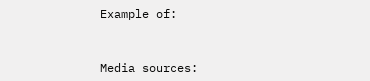Example of:


Media sources: